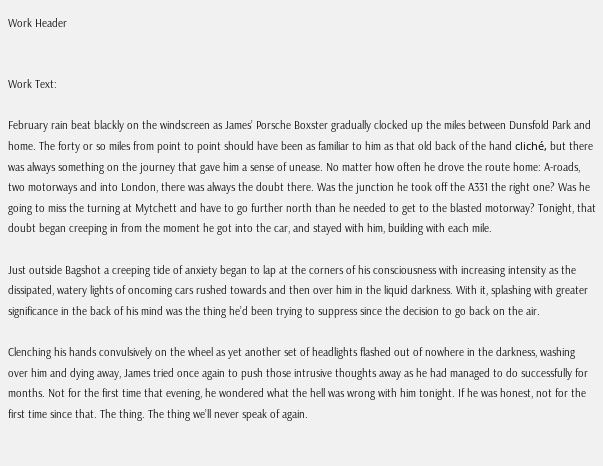Work Header


Work Text:

February rain beat blackly on the windscreen as James’ Porsche Boxster gradually clocked up the miles between Dunsfold Park and home. The forty or so miles from point to point should have been as familiar to him as that old back of the hand cliché, but there was always something on the journey that gave him a sense of unease. No matter how often he drove the route home: A-roads, two motorways and into London, there was always the doubt there. Was the junction he took off the A331 the right one? Was he going to miss the turning at Mytchett and have to go further north than he needed to get to the blasted motorway? Tonight, that doubt began creeping in from the moment he got into the car, and stayed with him, building with each mile.

Just outside Bagshot a creeping tide of anxiety began to lap at the corners of his consciousness with increasing intensity as the dissipated, watery lights of oncoming cars rushed towards and then over him in the liquid darkness. With it, splashing with greater significance in the back of his mind was the thing he’d been trying to suppress since the decision to go back on the air.

Clenching his hands convulsively on the wheel as yet another set of headlights flashed out of nowhere in the darkness, washing over him and dying away, James tried once again to push those intrusive thoughts away as he had managed to do successfully for months. Not for the first time that evening, he wondered what the hell was wrong with him tonight. If he was honest, not for the first time since that. The thing. The thing we’ll never speak of again.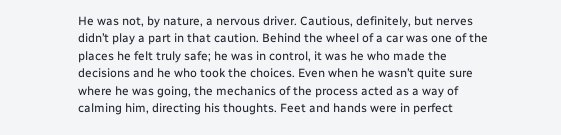He was not, by nature, a nervous driver. Cautious, definitely, but nerves didn’t play a part in that caution. Behind the wheel of a car was one of the places he felt truly safe; he was in control, it was he who made the decisions and he who took the choices. Even when he wasn’t quite sure where he was going, the mechanics of the process acted as a way of calming him, directing his thoughts. Feet and hands were in perfect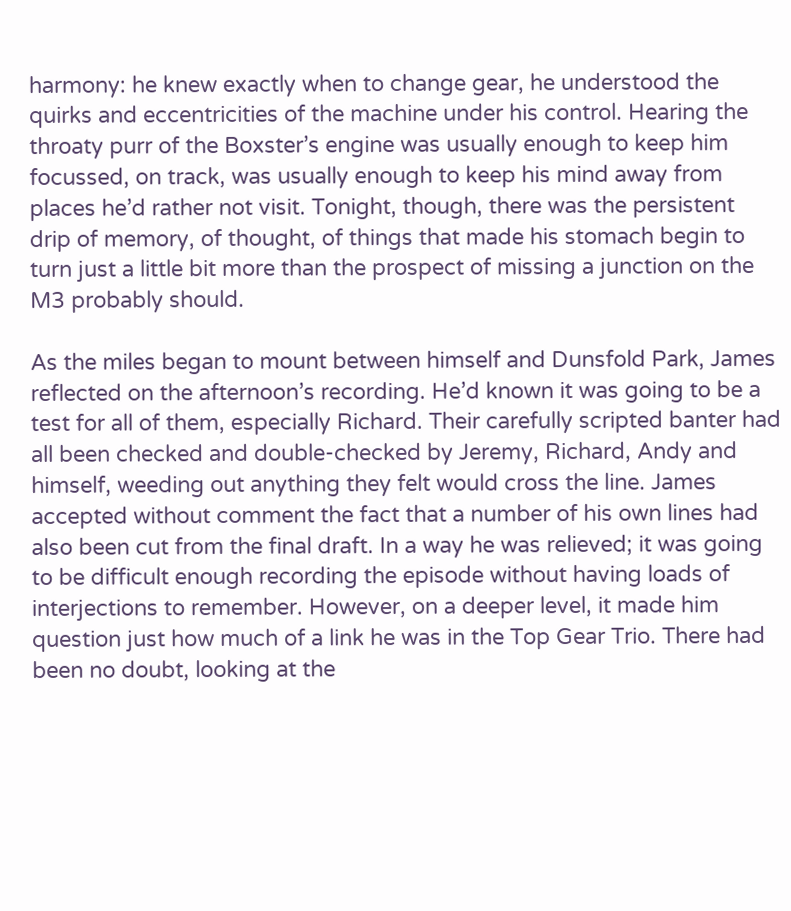harmony: he knew exactly when to change gear, he understood the quirks and eccentricities of the machine under his control. Hearing the throaty purr of the Boxster’s engine was usually enough to keep him focussed, on track, was usually enough to keep his mind away from places he’d rather not visit. Tonight, though, there was the persistent drip of memory, of thought, of things that made his stomach begin to turn just a little bit more than the prospect of missing a junction on the M3 probably should.

As the miles began to mount between himself and Dunsfold Park, James reflected on the afternoon’s recording. He’d known it was going to be a test for all of them, especially Richard. Their carefully scripted banter had all been checked and double-checked by Jeremy, Richard, Andy and himself, weeding out anything they felt would cross the line. James accepted without comment the fact that a number of his own lines had also been cut from the final draft. In a way he was relieved; it was going to be difficult enough recording the episode without having loads of interjections to remember. However, on a deeper level, it made him question just how much of a link he was in the Top Gear Trio. There had been no doubt, looking at the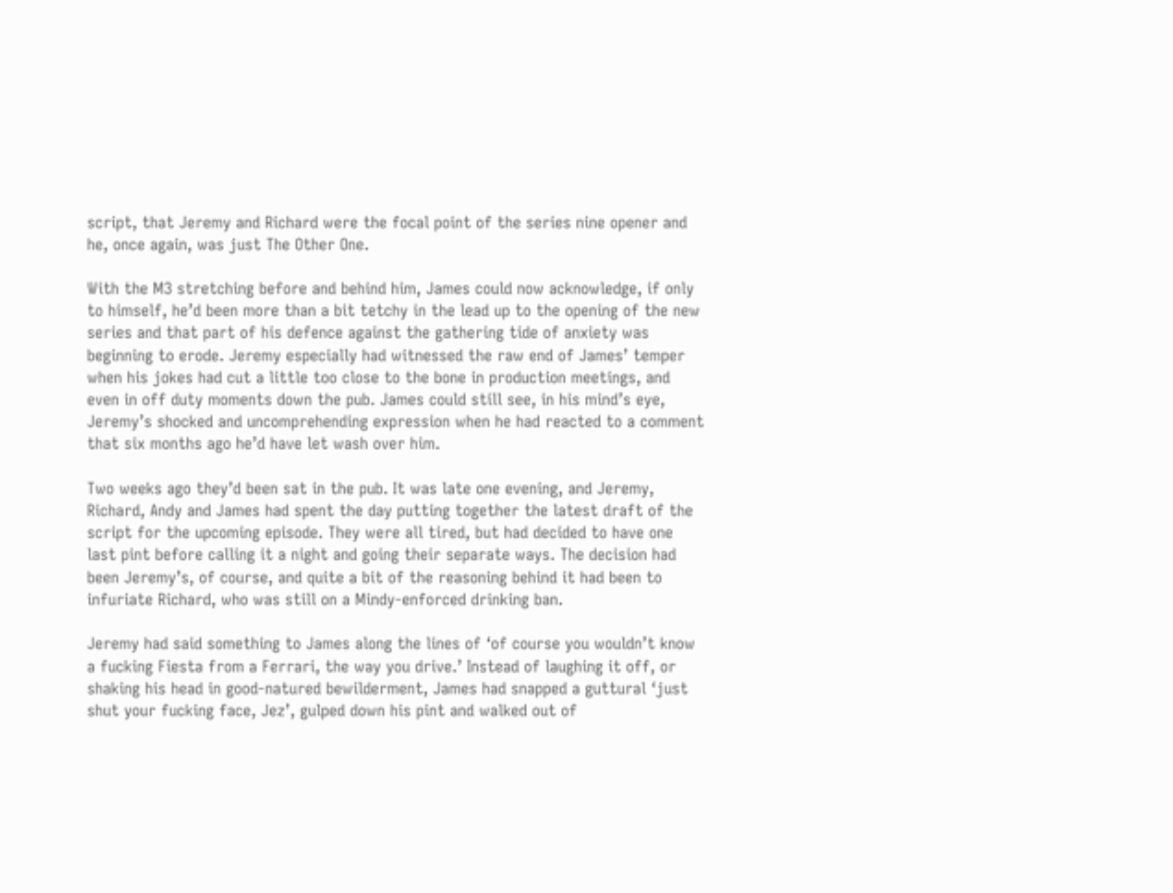script, that Jeremy and Richard were the focal point of the series nine opener and he, once again, was just The Other One.

With the M3 stretching before and behind him, James could now acknowledge, if only to himself, he’d been more than a bit tetchy in the lead up to the opening of the new series and that part of his defence against the gathering tide of anxiety was beginning to erode. Jeremy especially had witnessed the raw end of James’ temper when his jokes had cut a little too close to the bone in production meetings, and even in off duty moments down the pub. James could still see, in his mind’s eye, Jeremy’s shocked and uncomprehending expression when he had reacted to a comment that six months ago he’d have let wash over him.

Two weeks ago they’d been sat in the pub. It was late one evening, and Jeremy, Richard, Andy and James had spent the day putting together the latest draft of the script for the upcoming episode. They were all tired, but had decided to have one last pint before calling it a night and going their separate ways. The decision had been Jeremy’s, of course, and quite a bit of the reasoning behind it had been to infuriate Richard, who was still on a Mindy-enforced drinking ban.

Jeremy had said something to James along the lines of ‘of course you wouldn’t know a fucking Fiesta from a Ferrari, the way you drive.’ Instead of laughing it off, or shaking his head in good-natured bewilderment, James had snapped a guttural ‘just shut your fucking face, Jez’, gulped down his pint and walked out of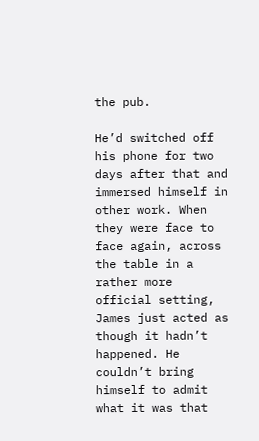the pub.

He’d switched off his phone for two days after that and immersed himself in other work. When they were face to face again, across the table in a rather more official setting, James just acted as though it hadn’t happened. He couldn’t bring himself to admit what it was that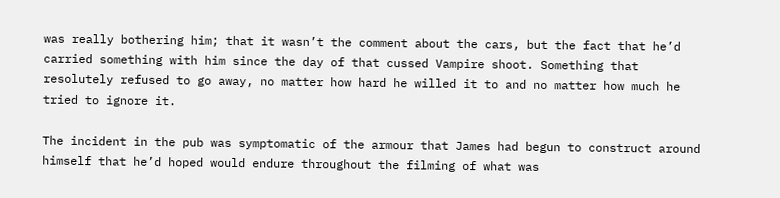was really bothering him; that it wasn’t the comment about the cars, but the fact that he’d carried something with him since the day of that cussed Vampire shoot. Something that resolutely refused to go away, no matter how hard he willed it to and no matter how much he tried to ignore it.

The incident in the pub was symptomatic of the armour that James had begun to construct around himself that he’d hoped would endure throughout the filming of what was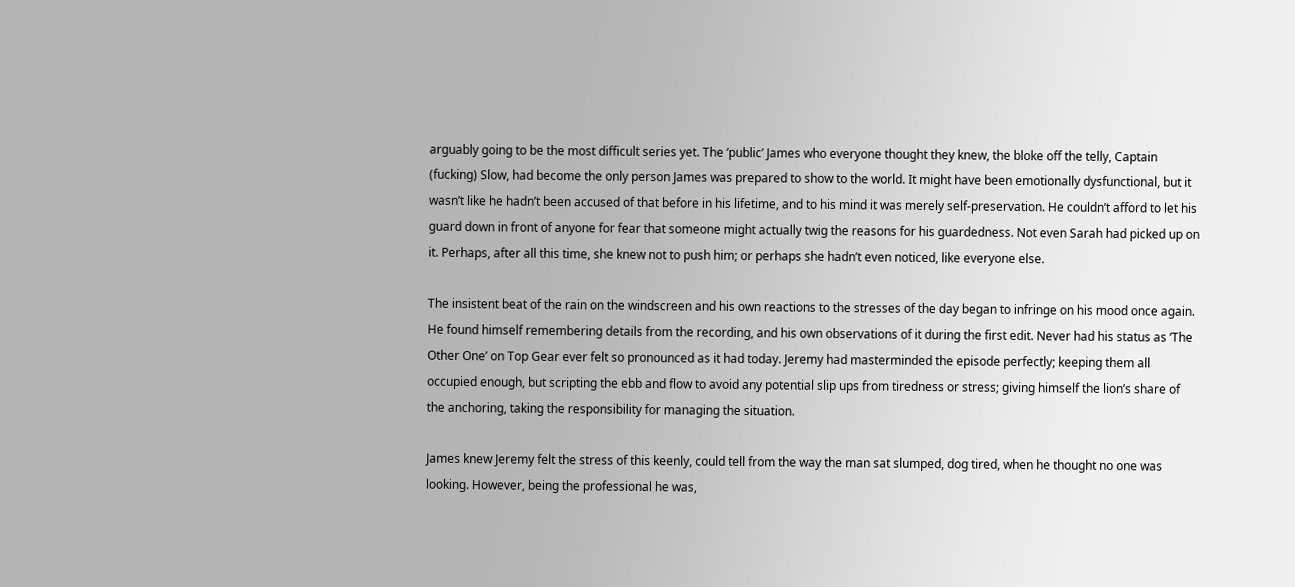arguably going to be the most difficult series yet. The ‘public’ James who everyone thought they knew, the bloke off the telly, Captain (fucking) Slow, had become the only person James was prepared to show to the world. It might have been emotionally dysfunctional, but it wasn’t like he hadn’t been accused of that before in his lifetime, and to his mind it was merely self-preservation. He couldn’t afford to let his guard down in front of anyone for fear that someone might actually twig the reasons for his guardedness. Not even Sarah had picked up on it. Perhaps, after all this time, she knew not to push him; or perhaps she hadn’t even noticed, like everyone else.

The insistent beat of the rain on the windscreen and his own reactions to the stresses of the day began to infringe on his mood once again. He found himself remembering details from the recording, and his own observations of it during the first edit. Never had his status as ‘The Other One’ on Top Gear ever felt so pronounced as it had today. Jeremy had masterminded the episode perfectly; keeping them all occupied enough, but scripting the ebb and flow to avoid any potential slip ups from tiredness or stress; giving himself the lion’s share of the anchoring, taking the responsibility for managing the situation.

James knew Jeremy felt the stress of this keenly, could tell from the way the man sat slumped, dog tired, when he thought no one was looking. However, being the professional he was,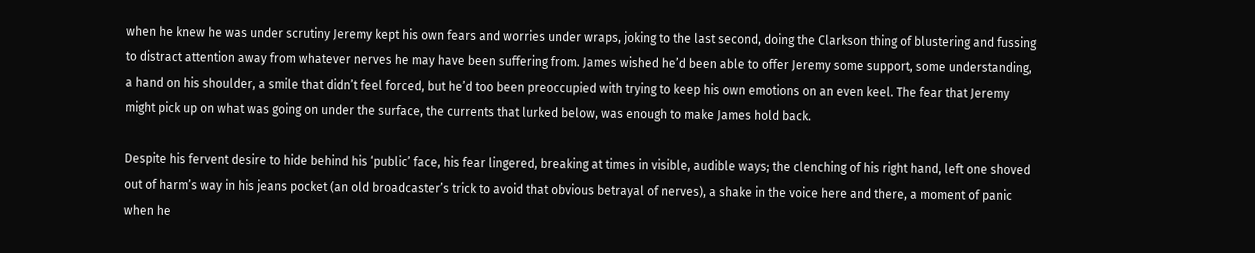when he knew he was under scrutiny Jeremy kept his own fears and worries under wraps, joking to the last second, doing the Clarkson thing of blustering and fussing to distract attention away from whatever nerves he may have been suffering from. James wished he’d been able to offer Jeremy some support, some understanding, a hand on his shoulder, a smile that didn’t feel forced, but he’d too been preoccupied with trying to keep his own emotions on an even keel. The fear that Jeremy might pick up on what was going on under the surface, the currents that lurked below, was enough to make James hold back.

Despite his fervent desire to hide behind his ‘public’ face, his fear lingered, breaking at times in visible, audible ways; the clenching of his right hand, left one shoved out of harm’s way in his jeans pocket (an old broadcaster’s trick to avoid that obvious betrayal of nerves), a shake in the voice here and there, a moment of panic when he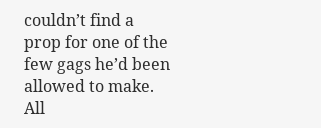couldn’t find a prop for one of the few gags he’d been allowed to make. All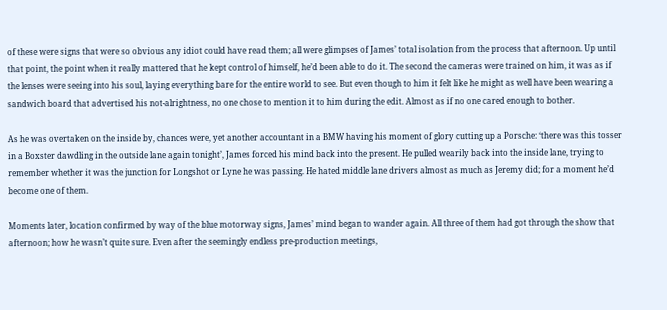of these were signs that were so obvious any idiot could have read them; all were glimpses of James’ total isolation from the process that afternoon. Up until that point, the point when it really mattered that he kept control of himself, he’d been able to do it. The second the cameras were trained on him, it was as if the lenses were seeing into his soul, laying everything bare for the entire world to see. But even though to him it felt like he might as well have been wearing a sandwich board that advertised his not-alrightness, no one chose to mention it to him during the edit. Almost as if no one cared enough to bother.

As he was overtaken on the inside by, chances were, yet another accountant in a BMW having his moment of glory cutting up a Porsche: ‘there was this tosser in a Boxster dawdling in the outside lane again tonight’, James forced his mind back into the present. He pulled wearily back into the inside lane, trying to remember whether it was the junction for Longshot or Lyne he was passing. He hated middle lane drivers almost as much as Jeremy did; for a moment he’d become one of them.

Moments later, location confirmed by way of the blue motorway signs, James’ mind began to wander again. All three of them had got through the show that afternoon; how he wasn’t quite sure. Even after the seemingly endless pre-production meetings,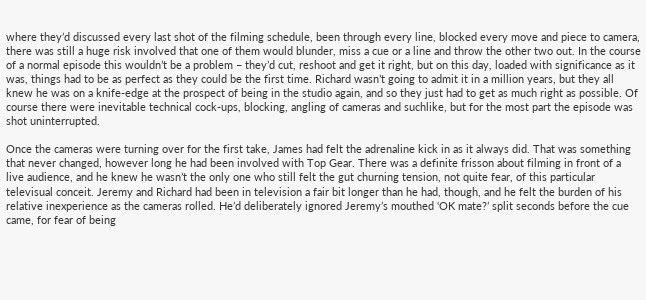where they’d discussed every last shot of the filming schedule, been through every line, blocked every move and piece to camera, there was still a huge risk involved that one of them would blunder, miss a cue or a line and throw the other two out. In the course of a normal episode this wouldn’t be a problem – they’d cut, reshoot and get it right, but on this day, loaded with significance as it was, things had to be as perfect as they could be the first time. Richard wasn’t going to admit it in a million years, but they all knew he was on a knife-edge at the prospect of being in the studio again, and so they just had to get as much right as possible. Of course there were inevitable technical cock-ups, blocking, angling of cameras and suchlike, but for the most part the episode was shot uninterrupted.

Once the cameras were turning over for the first take, James had felt the adrenaline kick in as it always did. That was something that never changed, however long he had been involved with Top Gear. There was a definite frisson about filming in front of a live audience, and he knew he wasn’t the only one who still felt the gut churning tension, not quite fear, of this particular televisual conceit. Jeremy and Richard had been in television a fair bit longer than he had, though, and he felt the burden of his relative inexperience as the cameras rolled. He’d deliberately ignored Jeremy’s mouthed ‘OK mate?’ split seconds before the cue came, for fear of being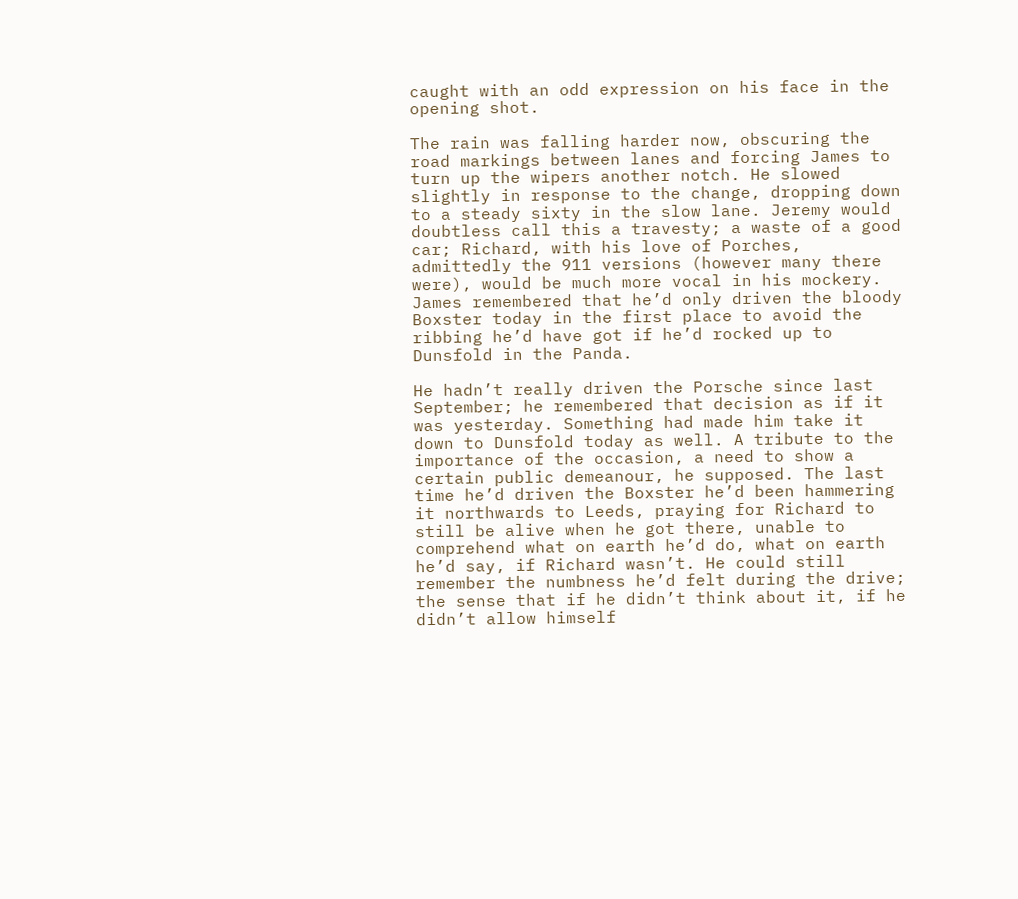caught with an odd expression on his face in the opening shot.

The rain was falling harder now, obscuring the road markings between lanes and forcing James to turn up the wipers another notch. He slowed slightly in response to the change, dropping down to a steady sixty in the slow lane. Jeremy would doubtless call this a travesty; a waste of a good car; Richard, with his love of Porches, admittedly the 911 versions (however many there were), would be much more vocal in his mockery. James remembered that he’d only driven the bloody Boxster today in the first place to avoid the ribbing he’d have got if he’d rocked up to Dunsfold in the Panda.

He hadn’t really driven the Porsche since last September; he remembered that decision as if it was yesterday. Something had made him take it down to Dunsfold today as well. A tribute to the importance of the occasion, a need to show a certain public demeanour, he supposed. The last time he’d driven the Boxster he’d been hammering it northwards to Leeds, praying for Richard to still be alive when he got there, unable to comprehend what on earth he’d do, what on earth he’d say, if Richard wasn’t. He could still remember the numbness he’d felt during the drive; the sense that if he didn’t think about it, if he didn’t allow himself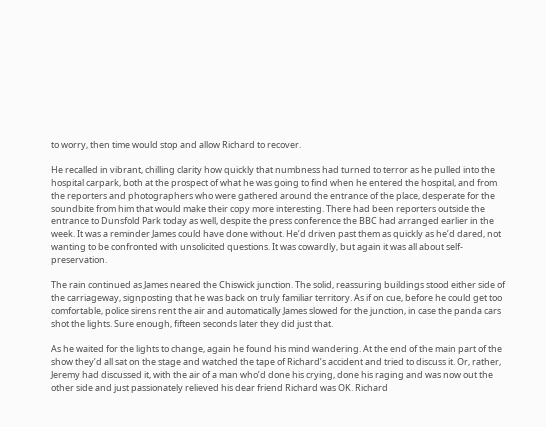to worry, then time would stop and allow Richard to recover.

He recalled in vibrant, chilling clarity how quickly that numbness had turned to terror as he pulled into the hospital carpark, both at the prospect of what he was going to find when he entered the hospital, and from the reporters and photographers who were gathered around the entrance of the place, desperate for the soundbite from him that would make their copy more interesting. There had been reporters outside the entrance to Dunsfold Park today as well, despite the press conference the BBC had arranged earlier in the week. It was a reminder James could have done without. He’d driven past them as quickly as he’d dared, not wanting to be confronted with unsolicited questions. It was cowardly, but again it was all about self-preservation.

The rain continued as James neared the Chiswick junction. The solid, reassuring buildings stood either side of the carriageway, signposting that he was back on truly familiar territory. As if on cue, before he could get too comfortable, police sirens rent the air and automatically James slowed for the junction, in case the panda cars shot the lights. Sure enough, fifteen seconds later they did just that.

As he waited for the lights to change, again he found his mind wandering. At the end of the main part of the show they’d all sat on the stage and watched the tape of Richard’s accident and tried to discuss it. Or, rather, Jeremy had discussed it, with the air of a man who’d done his crying, done his raging and was now out the other side and just passionately relieved his dear friend Richard was OK. Richard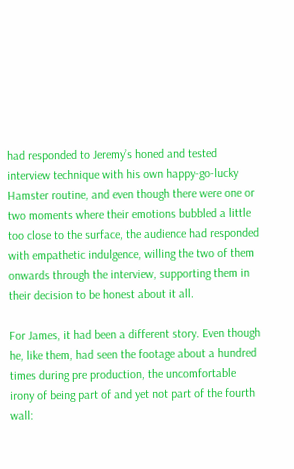had responded to Jeremy’s honed and tested interview technique with his own happy-go-lucky Hamster routine, and even though there were one or two moments where their emotions bubbled a little too close to the surface, the audience had responded with empathetic indulgence, willing the two of them onwards through the interview, supporting them in their decision to be honest about it all.

For James, it had been a different story. Even though he, like them, had seen the footage about a hundred times during pre production, the uncomfortable irony of being part of and yet not part of the fourth wall: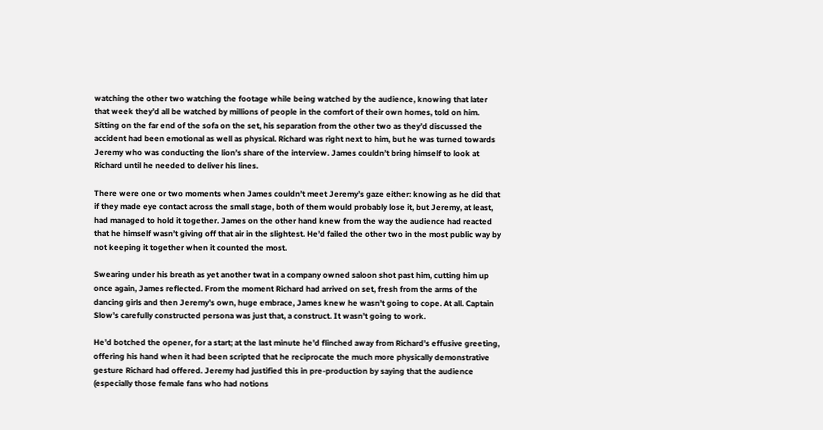watching the other two watching the footage while being watched by the audience, knowing that later that week they’d all be watched by millions of people in the comfort of their own homes, told on him. Sitting on the far end of the sofa on the set, his separation from the other two as they’d discussed the accident had been emotional as well as physical. Richard was right next to him, but he was turned towards Jeremy who was conducting the lion’s share of the interview. James couldn’t bring himself to look at Richard until he needed to deliver his lines.

There were one or two moments when James couldn’t meet Jeremy’s gaze either: knowing as he did that if they made eye contact across the small stage, both of them would probably lose it, but Jeremy, at least, had managed to hold it together. James on the other hand knew from the way the audience had reacted that he himself wasn’t giving off that air in the slightest. He’d failed the other two in the most public way by not keeping it together when it counted the most.

Swearing under his breath as yet another twat in a company owned saloon shot past him, cutting him up once again, James reflected. From the moment Richard had arrived on set, fresh from the arms of the dancing girls and then Jeremy’s own, huge embrace, James knew he wasn’t going to cope. At all. Captain Slow’s carefully constructed persona was just that, a construct. It wasn’t going to work.

He’d botched the opener, for a start; at the last minute he’d flinched away from Richard’s effusive greeting, offering his hand when it had been scripted that he reciprocate the much more physically demonstrative gesture Richard had offered. Jeremy had justified this in pre-production by saying that the audience (especially those female fans who had notions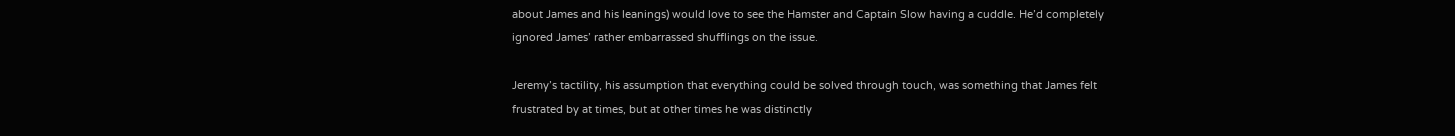about James and his leanings) would love to see the Hamster and Captain Slow having a cuddle. He’d completely ignored James’ rather embarrassed shufflings on the issue.

Jeremy’s tactility, his assumption that everything could be solved through touch, was something that James felt frustrated by at times, but at other times he was distinctly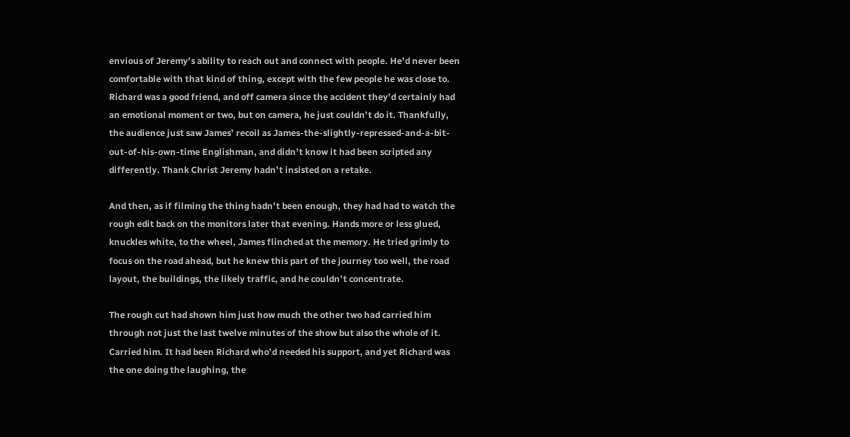envious of Jeremy’s ability to reach out and connect with people. He’d never been comfortable with that kind of thing, except with the few people he was close to. Richard was a good friend, and off camera since the accident they’d certainly had an emotional moment or two, but on camera, he just couldn’t do it. Thankfully, the audience just saw James’ recoil as James-the-slightly-repressed-and-a-bit-out-of-his-own-time Englishman, and didn’t know it had been scripted any differently. Thank Christ Jeremy hadn’t insisted on a retake.

And then, as if filming the thing hadn’t been enough, they had had to watch the rough edit back on the monitors later that evening. Hands more or less glued, knuckles white, to the wheel, James flinched at the memory. He tried grimly to focus on the road ahead, but he knew this part of the journey too well, the road layout, the buildings, the likely traffic, and he couldn’t concentrate.

The rough cut had shown him just how much the other two had carried him through not just the last twelve minutes of the show but also the whole of it. Carried him. It had been Richard who’d needed his support, and yet Richard was the one doing the laughing, the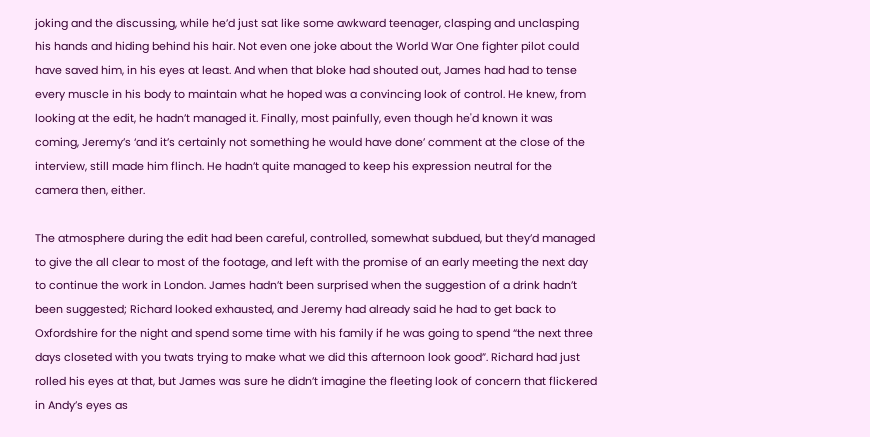joking and the discussing, while he’d just sat like some awkward teenager, clasping and unclasping his hands and hiding behind his hair. Not even one joke about the World War One fighter pilot could have saved him, in his eyes at least. And when that bloke had shouted out, James had had to tense every muscle in his body to maintain what he hoped was a convincing look of control. He knew, from looking at the edit, he hadn’t managed it. Finally, most painfully, even though he'd known it was coming, Jeremy’s ‘and it’s certainly not something he would have done’ comment at the close of the interview, still made him flinch. He hadn’t quite managed to keep his expression neutral for the camera then, either.

The atmosphere during the edit had been careful, controlled, somewhat subdued, but they’d managed to give the all clear to most of the footage, and left with the promise of an early meeting the next day to continue the work in London. James hadn’t been surprised when the suggestion of a drink hadn’t been suggested; Richard looked exhausted, and Jeremy had already said he had to get back to Oxfordshire for the night and spend some time with his family if he was going to spend “the next three days closeted with you twats trying to make what we did this afternoon look good”. Richard had just rolled his eyes at that, but James was sure he didn’t imagine the fleeting look of concern that flickered in Andy’s eyes as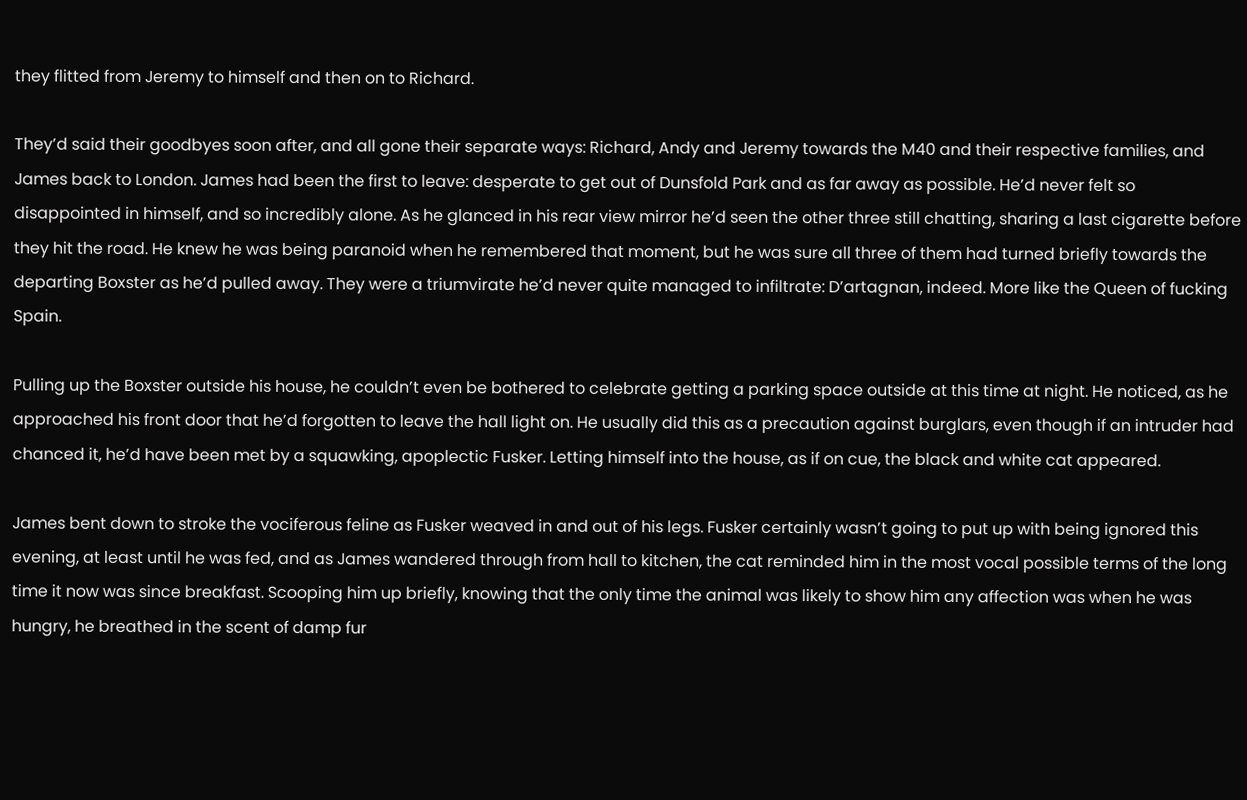they flitted from Jeremy to himself and then on to Richard.

They’d said their goodbyes soon after, and all gone their separate ways: Richard, Andy and Jeremy towards the M40 and their respective families, and James back to London. James had been the first to leave: desperate to get out of Dunsfold Park and as far away as possible. He’d never felt so disappointed in himself, and so incredibly alone. As he glanced in his rear view mirror he’d seen the other three still chatting, sharing a last cigarette before they hit the road. He knew he was being paranoid when he remembered that moment, but he was sure all three of them had turned briefly towards the departing Boxster as he’d pulled away. They were a triumvirate he’d never quite managed to infiltrate: D’artagnan, indeed. More like the Queen of fucking Spain.

Pulling up the Boxster outside his house, he couldn’t even be bothered to celebrate getting a parking space outside at this time at night. He noticed, as he approached his front door that he’d forgotten to leave the hall light on. He usually did this as a precaution against burglars, even though if an intruder had chanced it, he’d have been met by a squawking, apoplectic Fusker. Letting himself into the house, as if on cue, the black and white cat appeared.

James bent down to stroke the vociferous feline as Fusker weaved in and out of his legs. Fusker certainly wasn’t going to put up with being ignored this evening, at least until he was fed, and as James wandered through from hall to kitchen, the cat reminded him in the most vocal possible terms of the long time it now was since breakfast. Scooping him up briefly, knowing that the only time the animal was likely to show him any affection was when he was hungry, he breathed in the scent of damp fur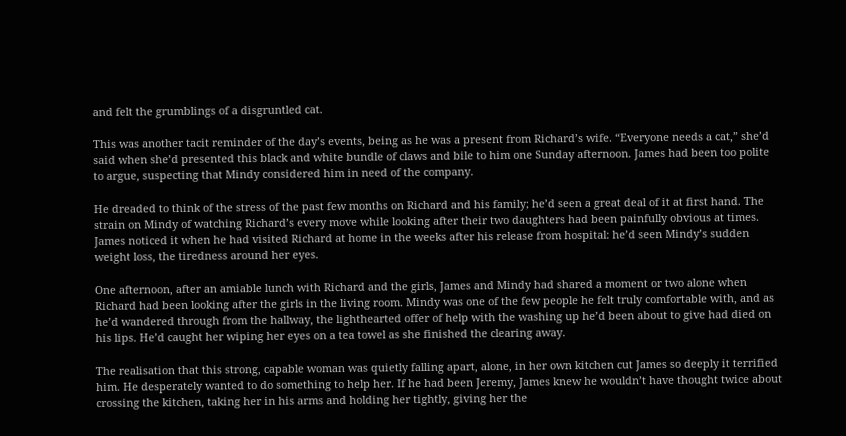and felt the grumblings of a disgruntled cat.

This was another tacit reminder of the day’s events, being as he was a present from Richard’s wife. “Everyone needs a cat,” she’d said when she’d presented this black and white bundle of claws and bile to him one Sunday afternoon. James had been too polite to argue, suspecting that Mindy considered him in need of the company.

He dreaded to think of the stress of the past few months on Richard and his family; he’d seen a great deal of it at first hand. The strain on Mindy of watching Richard’s every move while looking after their two daughters had been painfully obvious at times. James noticed it when he had visited Richard at home in the weeks after his release from hospital: he’d seen Mindy’s sudden weight loss, the tiredness around her eyes.

One afternoon, after an amiable lunch with Richard and the girls, James and Mindy had shared a moment or two alone when Richard had been looking after the girls in the living room. Mindy was one of the few people he felt truly comfortable with, and as he’d wandered through from the hallway, the lighthearted offer of help with the washing up he’d been about to give had died on his lips. He’d caught her wiping her eyes on a tea towel as she finished the clearing away.

The realisation that this strong, capable woman was quietly falling apart, alone, in her own kitchen cut James so deeply it terrified him. He desperately wanted to do something to help her. If he had been Jeremy, James knew he wouldn’t have thought twice about crossing the kitchen, taking her in his arms and holding her tightly, giving her the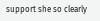support she so clearly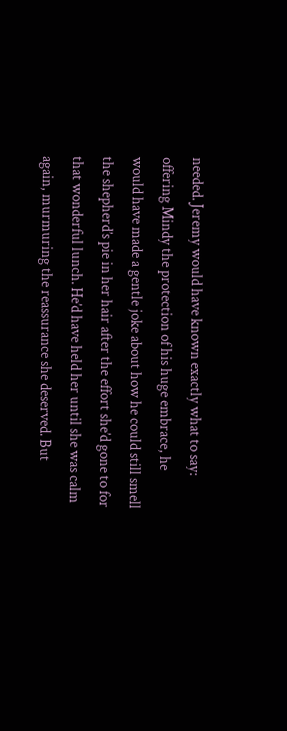needed. Jeremy would have known exactly what to say: offering Mindy the protection of his huge embrace, he would have made a gentle joke about how he could still smell the shepherd’s pie in her hair after the effort she’d gone to for that wonderful lunch. He’d have held her until she was calm again, murmuring the reassurance she deserved. But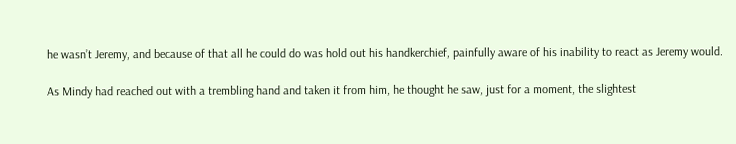he wasn’t Jeremy, and because of that all he could do was hold out his handkerchief, painfully aware of his inability to react as Jeremy would.

As Mindy had reached out with a trembling hand and taken it from him, he thought he saw, just for a moment, the slightest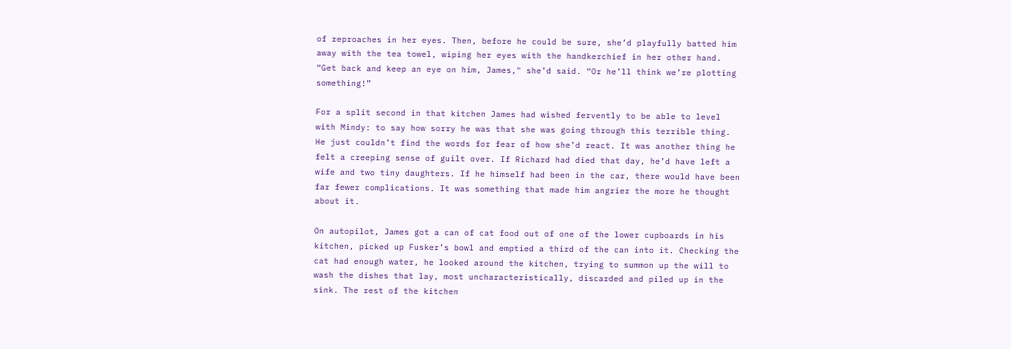of reproaches in her eyes. Then, before he could be sure, she’d playfully batted him away with the tea towel, wiping her eyes with the handkerchief in her other hand. “Get back and keep an eye on him, James," she’d said. “Or he’ll think we’re plotting something!”

For a split second in that kitchen James had wished fervently to be able to level with Mindy: to say how sorry he was that she was going through this terrible thing. He just couldn’t find the words for fear of how she’d react. It was another thing he felt a creeping sense of guilt over. If Richard had died that day, he’d have left a wife and two tiny daughters. If he himself had been in the car, there would have been far fewer complications. It was something that made him angrier the more he thought about it.

On autopilot, James got a can of cat food out of one of the lower cupboards in his kitchen, picked up Fusker’s bowl and emptied a third of the can into it. Checking the cat had enough water, he looked around the kitchen, trying to summon up the will to wash the dishes that lay, most uncharacteristically, discarded and piled up in the sink. The rest of the kitchen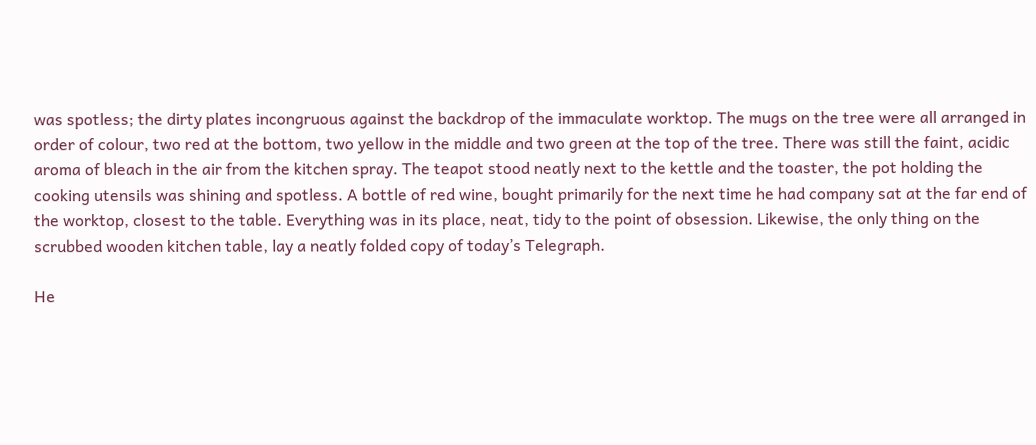was spotless; the dirty plates incongruous against the backdrop of the immaculate worktop. The mugs on the tree were all arranged in order of colour, two red at the bottom, two yellow in the middle and two green at the top of the tree. There was still the faint, acidic aroma of bleach in the air from the kitchen spray. The teapot stood neatly next to the kettle and the toaster, the pot holding the cooking utensils was shining and spotless. A bottle of red wine, bought primarily for the next time he had company sat at the far end of the worktop, closest to the table. Everything was in its place, neat, tidy to the point of obsession. Likewise, the only thing on the scrubbed wooden kitchen table, lay a neatly folded copy of today’s Telegraph.

He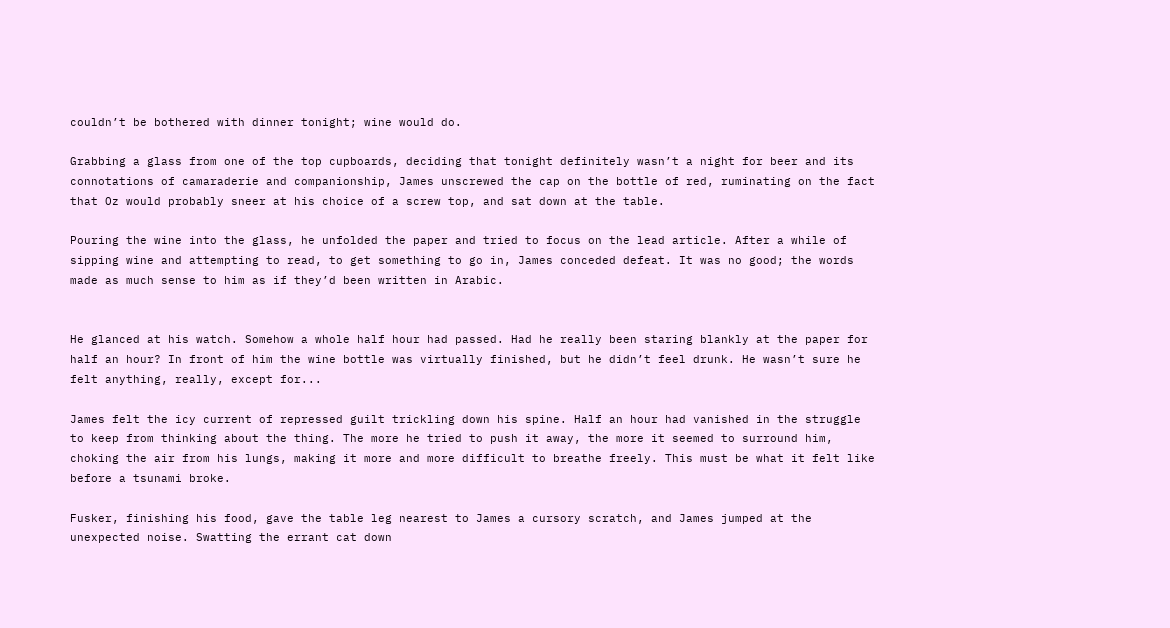couldn’t be bothered with dinner tonight; wine would do.

Grabbing a glass from one of the top cupboards, deciding that tonight definitely wasn’t a night for beer and its connotations of camaraderie and companionship, James unscrewed the cap on the bottle of red, ruminating on the fact that Oz would probably sneer at his choice of a screw top, and sat down at the table.

Pouring the wine into the glass, he unfolded the paper and tried to focus on the lead article. After a while of sipping wine and attempting to read, to get something to go in, James conceded defeat. It was no good; the words made as much sense to him as if they’d been written in Arabic.


He glanced at his watch. Somehow a whole half hour had passed. Had he really been staring blankly at the paper for half an hour? In front of him the wine bottle was virtually finished, but he didn’t feel drunk. He wasn’t sure he felt anything, really, except for...

James felt the icy current of repressed guilt trickling down his spine. Half an hour had vanished in the struggle to keep from thinking about the thing. The more he tried to push it away, the more it seemed to surround him, choking the air from his lungs, making it more and more difficult to breathe freely. This must be what it felt like before a tsunami broke.

Fusker, finishing his food, gave the table leg nearest to James a cursory scratch, and James jumped at the unexpected noise. Swatting the errant cat down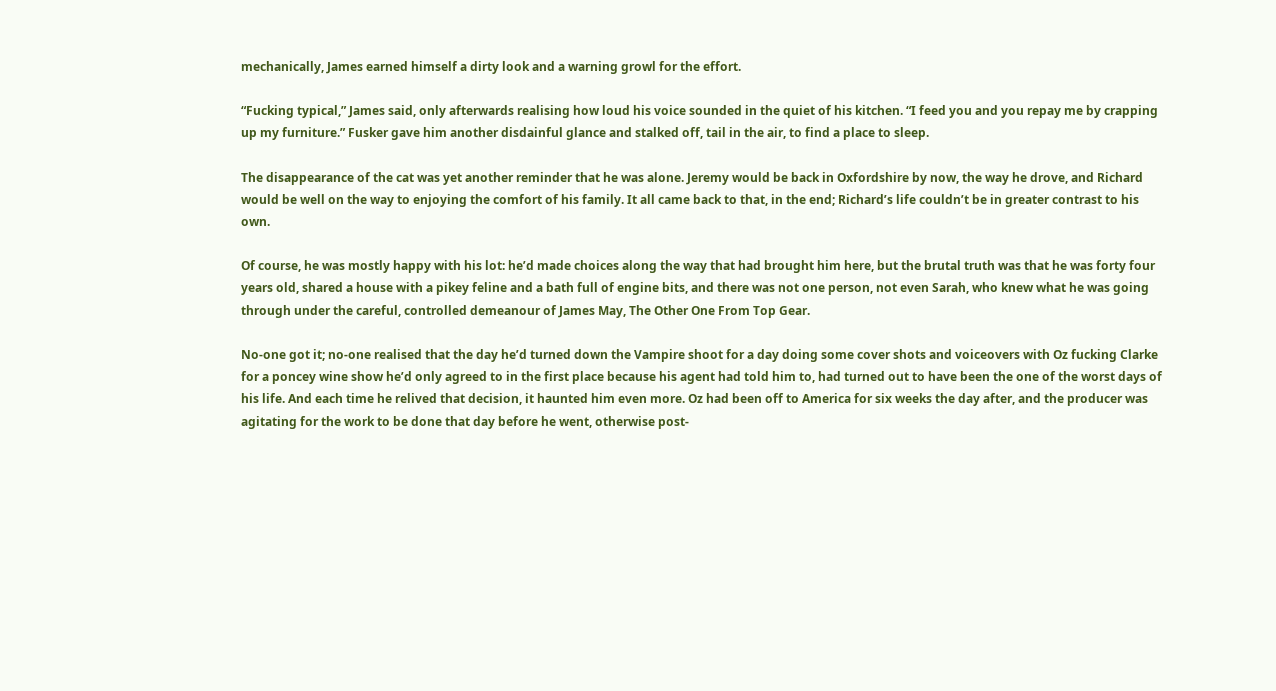mechanically, James earned himself a dirty look and a warning growl for the effort.

“Fucking typical,” James said, only afterwards realising how loud his voice sounded in the quiet of his kitchen. “I feed you and you repay me by crapping up my furniture.” Fusker gave him another disdainful glance and stalked off, tail in the air, to find a place to sleep.

The disappearance of the cat was yet another reminder that he was alone. Jeremy would be back in Oxfordshire by now, the way he drove, and Richard would be well on the way to enjoying the comfort of his family. It all came back to that, in the end; Richard’s life couldn’t be in greater contrast to his own.

Of course, he was mostly happy with his lot: he’d made choices along the way that had brought him here, but the brutal truth was that he was forty four years old, shared a house with a pikey feline and a bath full of engine bits, and there was not one person, not even Sarah, who knew what he was going through under the careful, controlled demeanour of James May, The Other One From Top Gear.

No-one got it; no-one realised that the day he’d turned down the Vampire shoot for a day doing some cover shots and voiceovers with Oz fucking Clarke for a poncey wine show he’d only agreed to in the first place because his agent had told him to, had turned out to have been the one of the worst days of his life. And each time he relived that decision, it haunted him even more. Oz had been off to America for six weeks the day after, and the producer was agitating for the work to be done that day before he went, otherwise post-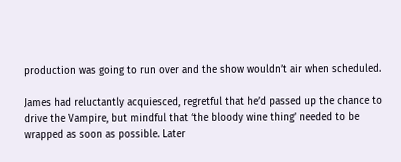production was going to run over and the show wouldn’t air when scheduled.

James had reluctantly acquiesced, regretful that he’d passed up the chance to drive the Vampire, but mindful that ‘the bloody wine thing’ needed to be wrapped as soon as possible. Later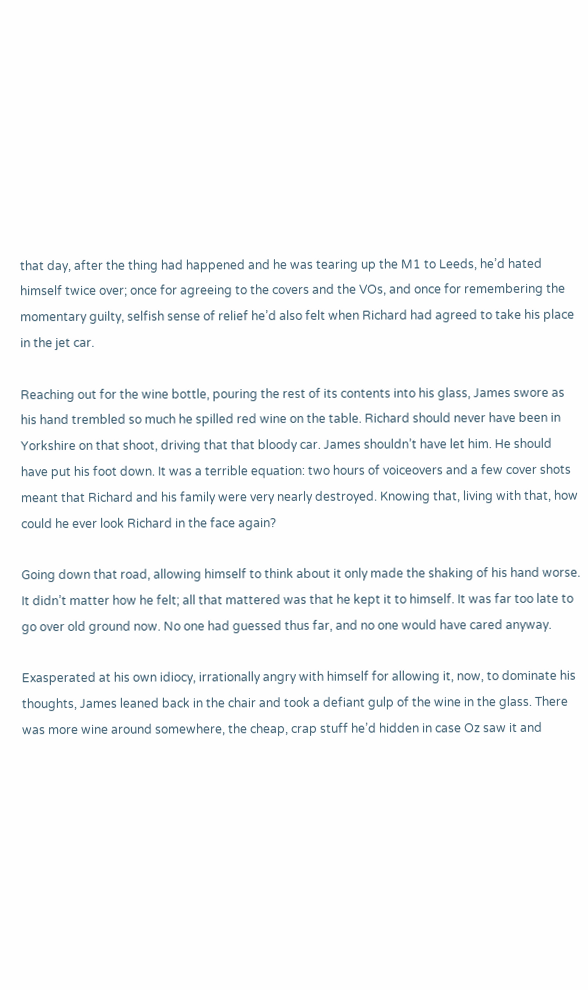that day, after the thing had happened and he was tearing up the M1 to Leeds, he’d hated himself twice over; once for agreeing to the covers and the VOs, and once for remembering the momentary guilty, selfish sense of relief he’d also felt when Richard had agreed to take his place in the jet car.

Reaching out for the wine bottle, pouring the rest of its contents into his glass, James swore as his hand trembled so much he spilled red wine on the table. Richard should never have been in Yorkshire on that shoot, driving that that bloody car. James shouldn’t have let him. He should have put his foot down. It was a terrible equation: two hours of voiceovers and a few cover shots meant that Richard and his family were very nearly destroyed. Knowing that, living with that, how could he ever look Richard in the face again?

Going down that road, allowing himself to think about it only made the shaking of his hand worse. It didn’t matter how he felt; all that mattered was that he kept it to himself. It was far too late to go over old ground now. No one had guessed thus far, and no one would have cared anyway.

Exasperated at his own idiocy, irrationally angry with himself for allowing it, now, to dominate his thoughts, James leaned back in the chair and took a defiant gulp of the wine in the glass. There was more wine around somewhere, the cheap, crap stuff he’d hidden in case Oz saw it and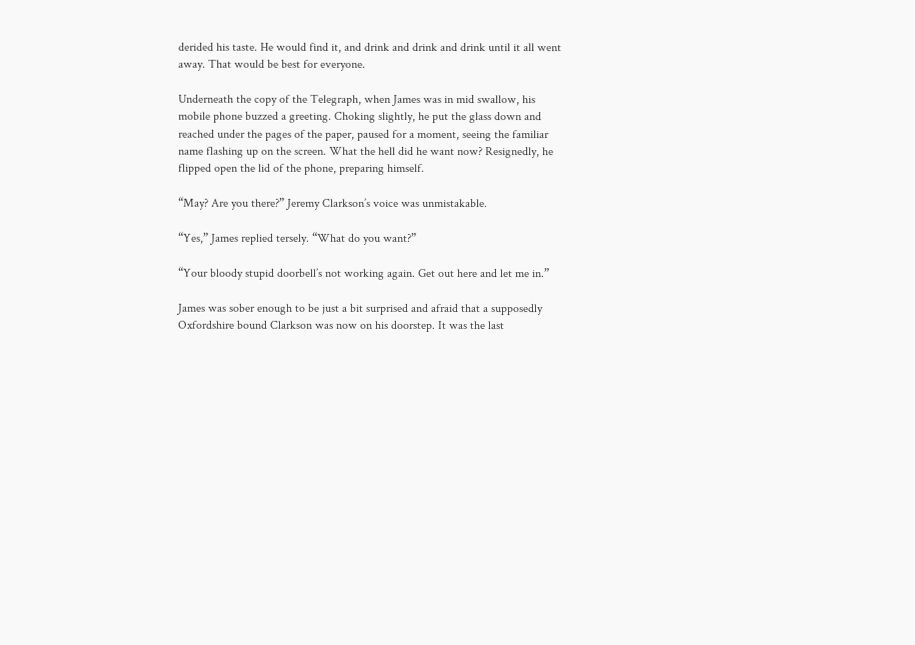derided his taste. He would find it, and drink and drink and drink until it all went away. That would be best for everyone.

Underneath the copy of the Telegraph, when James was in mid swallow, his mobile phone buzzed a greeting. Choking slightly, he put the glass down and reached under the pages of the paper, paused for a moment, seeing the familiar name flashing up on the screen. What the hell did he want now? Resignedly, he flipped open the lid of the phone, preparing himself.

“May? Are you there?” Jeremy Clarkson’s voice was unmistakable.

“Yes,” James replied tersely. “What do you want?”

“Your bloody stupid doorbell’s not working again. Get out here and let me in.”

James was sober enough to be just a bit surprised and afraid that a supposedly Oxfordshire bound Clarkson was now on his doorstep. It was the last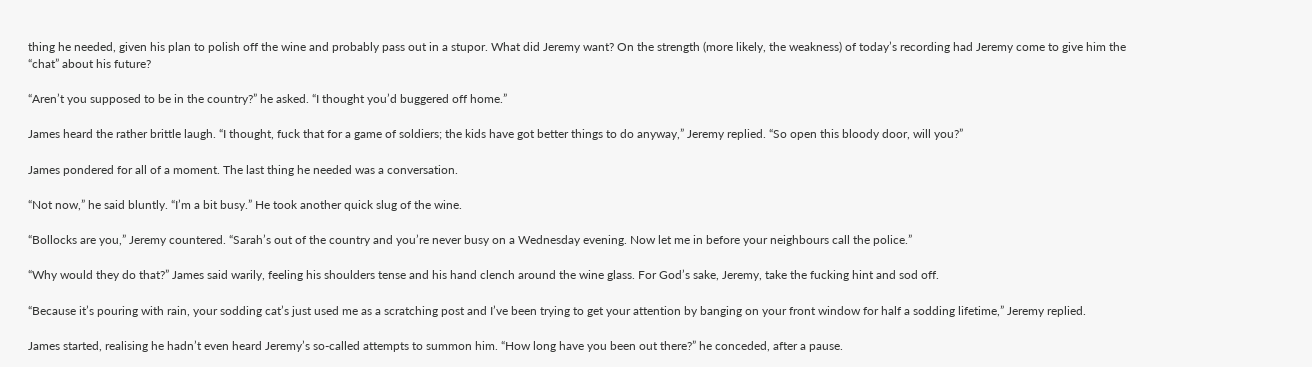thing he needed, given his plan to polish off the wine and probably pass out in a stupor. What did Jeremy want? On the strength (more likely, the weakness) of today’s recording had Jeremy come to give him the “chat” about his future?

“Aren’t you supposed to be in the country?” he asked. “I thought you’d buggered off home.”

James heard the rather brittle laugh. “I thought, fuck that for a game of soldiers; the kids have got better things to do anyway,” Jeremy replied. “So open this bloody door, will you?”

James pondered for all of a moment. The last thing he needed was a conversation.

“Not now,” he said bluntly. “I’m a bit busy.” He took another quick slug of the wine.

“Bollocks are you,” Jeremy countered. “Sarah’s out of the country and you’re never busy on a Wednesday evening. Now let me in before your neighbours call the police.”

“Why would they do that?” James said warily, feeling his shoulders tense and his hand clench around the wine glass. For God’s sake, Jeremy, take the fucking hint and sod off.

“Because it’s pouring with rain, your sodding cat’s just used me as a scratching post and I’ve been trying to get your attention by banging on your front window for half a sodding lifetime,” Jeremy replied.

James started, realising he hadn’t even heard Jeremy’s so-called attempts to summon him. “How long have you been out there?” he conceded, after a pause.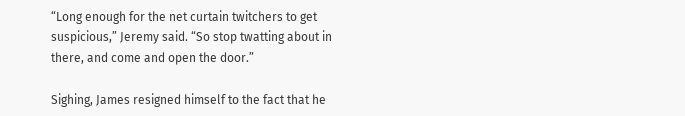“Long enough for the net curtain twitchers to get suspicious,” Jeremy said. “So stop twatting about in there, and come and open the door.”

Sighing, James resigned himself to the fact that he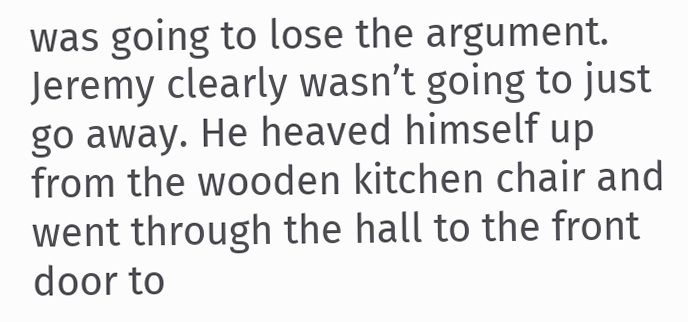was going to lose the argument. Jeremy clearly wasn’t going to just go away. He heaved himself up from the wooden kitchen chair and went through the hall to the front door to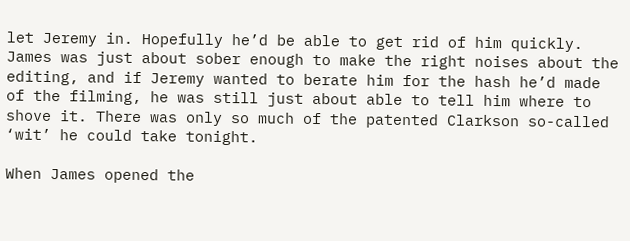let Jeremy in. Hopefully he’d be able to get rid of him quickly. James was just about sober enough to make the right noises about the editing, and if Jeremy wanted to berate him for the hash he’d made of the filming, he was still just about able to tell him where to shove it. There was only so much of the patented Clarkson so-called ‘wit’ he could take tonight.

When James opened the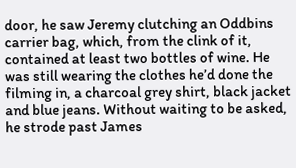door, he saw Jeremy clutching an Oddbins carrier bag, which, from the clink of it, contained at least two bottles of wine. He was still wearing the clothes he’d done the filming in, a charcoal grey shirt, black jacket and blue jeans. Without waiting to be asked, he strode past James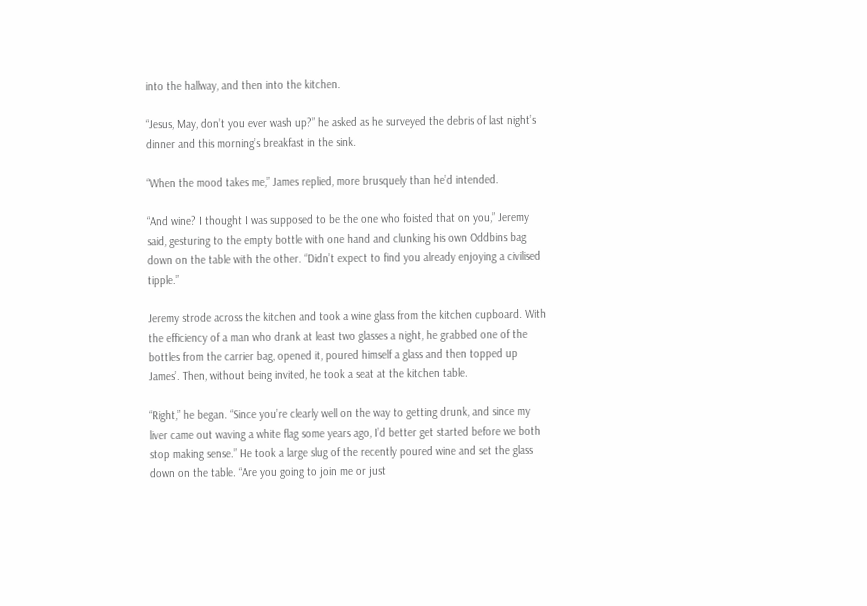into the hallway, and then into the kitchen.

“Jesus, May, don’t you ever wash up?” he asked as he surveyed the debris of last night’s dinner and this morning’s breakfast in the sink.

“When the mood takes me,” James replied, more brusquely than he’d intended.

“And wine? I thought I was supposed to be the one who foisted that on you,” Jeremy said, gesturing to the empty bottle with one hand and clunking his own Oddbins bag down on the table with the other. “Didn’t expect to find you already enjoying a civilised tipple.”

Jeremy strode across the kitchen and took a wine glass from the kitchen cupboard. With the efficiency of a man who drank at least two glasses a night, he grabbed one of the bottles from the carrier bag, opened it, poured himself a glass and then topped up James’. Then, without being invited, he took a seat at the kitchen table.

“Right,” he began. “Since you’re clearly well on the way to getting drunk, and since my liver came out waving a white flag some years ago, I’d better get started before we both stop making sense.” He took a large slug of the recently poured wine and set the glass down on the table. “Are you going to join me or just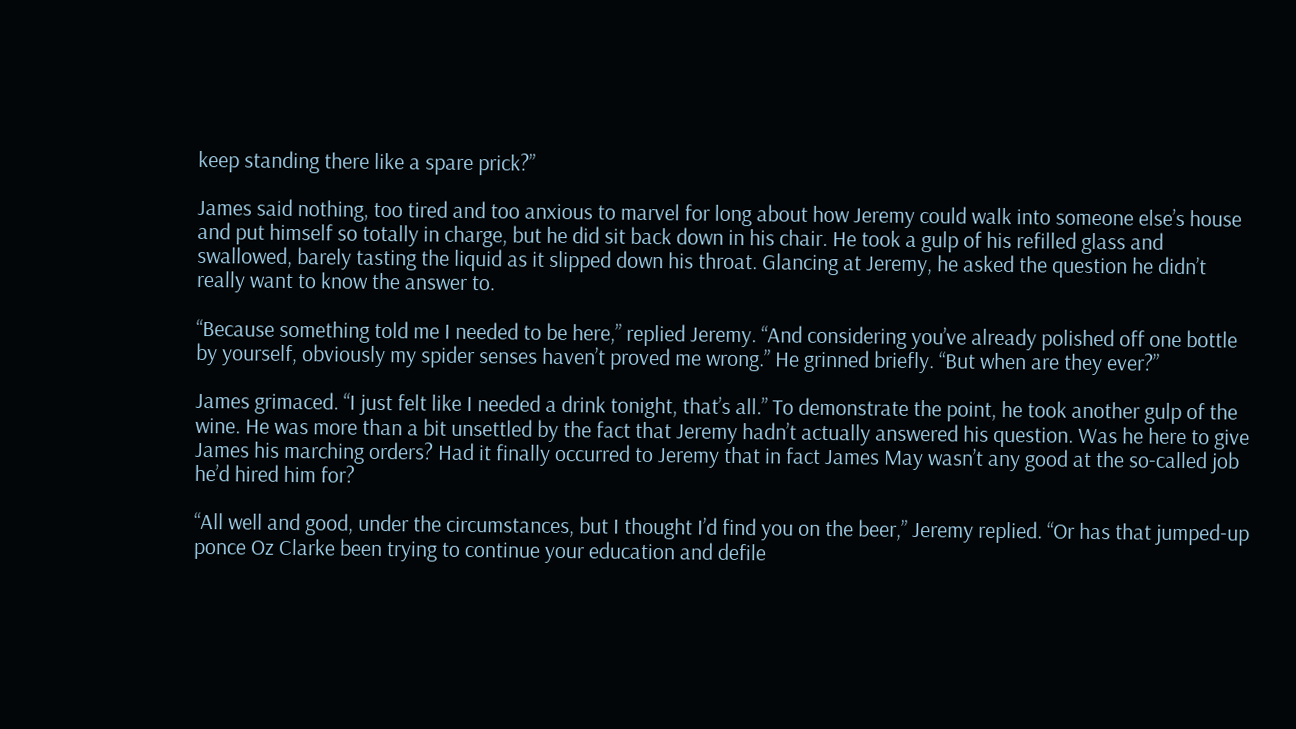keep standing there like a spare prick?”

James said nothing, too tired and too anxious to marvel for long about how Jeremy could walk into someone else’s house and put himself so totally in charge, but he did sit back down in his chair. He took a gulp of his refilled glass and swallowed, barely tasting the liquid as it slipped down his throat. Glancing at Jeremy, he asked the question he didn’t really want to know the answer to.

“Because something told me I needed to be here,” replied Jeremy. “And considering you’ve already polished off one bottle by yourself, obviously my spider senses haven’t proved me wrong.” He grinned briefly. “But when are they ever?”

James grimaced. “I just felt like I needed a drink tonight, that’s all.” To demonstrate the point, he took another gulp of the wine. He was more than a bit unsettled by the fact that Jeremy hadn’t actually answered his question. Was he here to give James his marching orders? Had it finally occurred to Jeremy that in fact James May wasn’t any good at the so-called job he’d hired him for?

“All well and good, under the circumstances, but I thought I’d find you on the beer,” Jeremy replied. “Or has that jumped-up ponce Oz Clarke been trying to continue your education and defile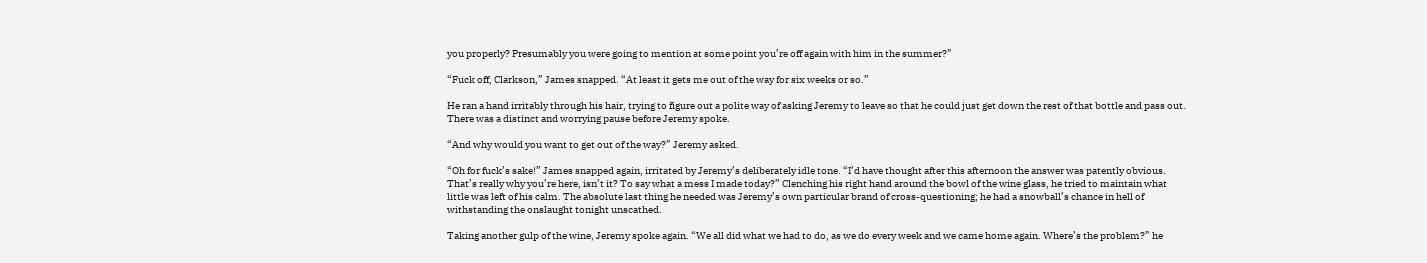you properly? Presumably you were going to mention at some point you’re off again with him in the summer?”

“Fuck off, Clarkson,” James snapped. “At least it gets me out of the way for six weeks or so.”

He ran a hand irritably through his hair, trying to figure out a polite way of asking Jeremy to leave so that he could just get down the rest of that bottle and pass out. There was a distinct and worrying pause before Jeremy spoke.

“And why would you want to get out of the way?” Jeremy asked.

“Oh for fuck’s sake!” James snapped again, irritated by Jeremy’s deliberately idle tone. “I’d have thought after this afternoon the answer was patently obvious. That’s really why you’re here, isn’t it? To say what a mess I made today?” Clenching his right hand around the bowl of the wine glass, he tried to maintain what little was left of his calm. The absolute last thing he needed was Jeremy’s own particular brand of cross-questioning; he had a snowball’s chance in hell of withstanding the onslaught tonight unscathed.

Taking another gulp of the wine, Jeremy spoke again. “We all did what we had to do, as we do every week and we came home again. Where’s the problem?” he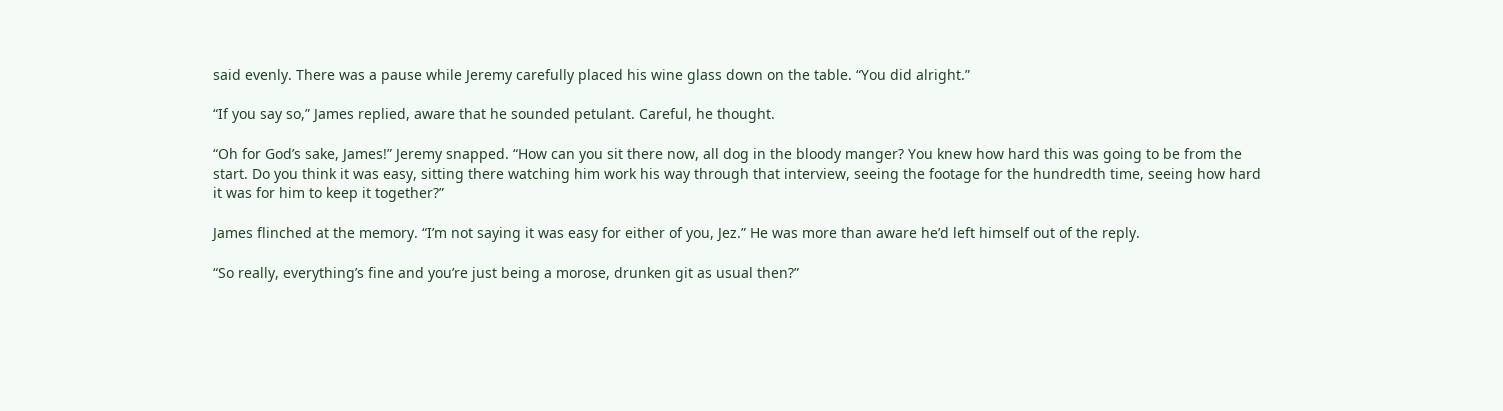said evenly. There was a pause while Jeremy carefully placed his wine glass down on the table. “You did alright.”

“If you say so,” James replied, aware that he sounded petulant. Careful, he thought.

“Oh for God’s sake, James!” Jeremy snapped. “How can you sit there now, all dog in the bloody manger? You knew how hard this was going to be from the start. Do you think it was easy, sitting there watching him work his way through that interview, seeing the footage for the hundredth time, seeing how hard it was for him to keep it together?”

James flinched at the memory. “I’m not saying it was easy for either of you, Jez.” He was more than aware he’d left himself out of the reply.

“So really, everything’s fine and you’re just being a morose, drunken git as usual then?”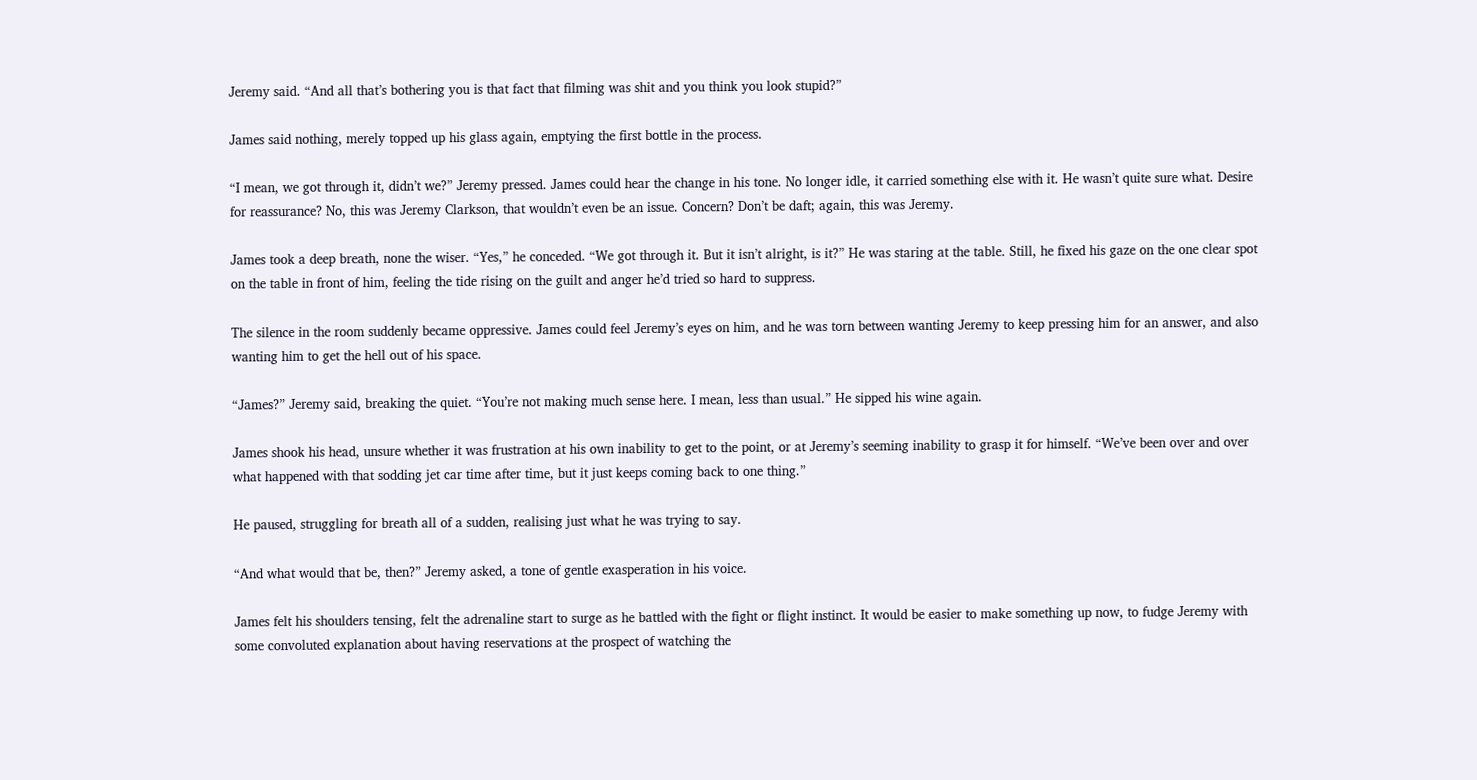Jeremy said. “And all that’s bothering you is that fact that filming was shit and you think you look stupid?”

James said nothing, merely topped up his glass again, emptying the first bottle in the process.

“I mean, we got through it, didn’t we?” Jeremy pressed. James could hear the change in his tone. No longer idle, it carried something else with it. He wasn’t quite sure what. Desire for reassurance? No, this was Jeremy Clarkson, that wouldn’t even be an issue. Concern? Don’t be daft; again, this was Jeremy.

James took a deep breath, none the wiser. “Yes,” he conceded. “We got through it. But it isn’t alright, is it?” He was staring at the table. Still, he fixed his gaze on the one clear spot on the table in front of him, feeling the tide rising on the guilt and anger he’d tried so hard to suppress.

The silence in the room suddenly became oppressive. James could feel Jeremy’s eyes on him, and he was torn between wanting Jeremy to keep pressing him for an answer, and also wanting him to get the hell out of his space.

“James?” Jeremy said, breaking the quiet. “You’re not making much sense here. I mean, less than usual.” He sipped his wine again.

James shook his head, unsure whether it was frustration at his own inability to get to the point, or at Jeremy’s seeming inability to grasp it for himself. “We’ve been over and over what happened with that sodding jet car time after time, but it just keeps coming back to one thing.”

He paused, struggling for breath all of a sudden, realising just what he was trying to say.

“And what would that be, then?” Jeremy asked, a tone of gentle exasperation in his voice.

James felt his shoulders tensing, felt the adrenaline start to surge as he battled with the fight or flight instinct. It would be easier to make something up now, to fudge Jeremy with some convoluted explanation about having reservations at the prospect of watching the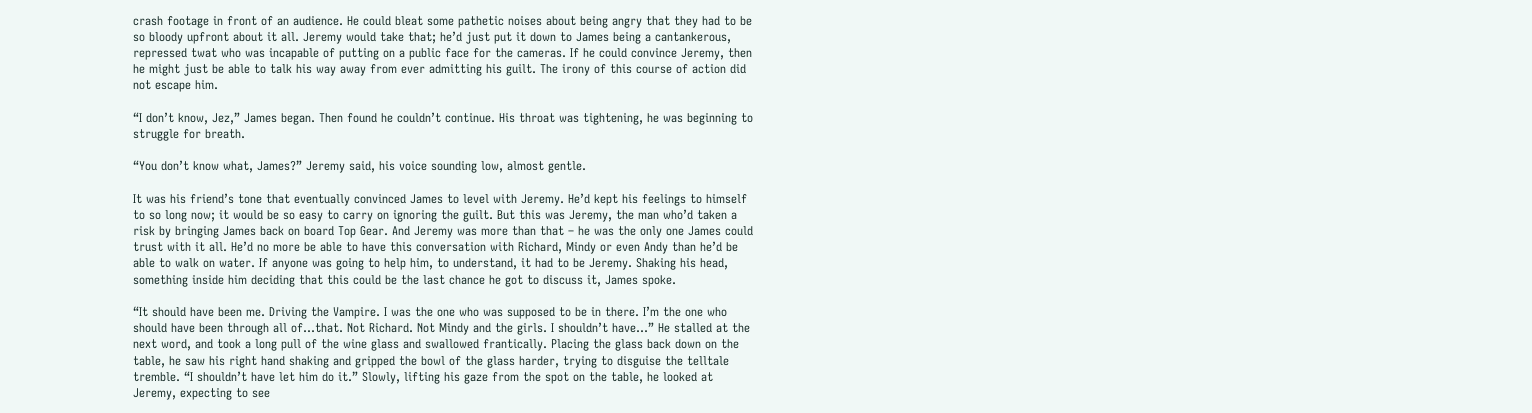crash footage in front of an audience. He could bleat some pathetic noises about being angry that they had to be so bloody upfront about it all. Jeremy would take that; he’d just put it down to James being a cantankerous, repressed twat who was incapable of putting on a public face for the cameras. If he could convince Jeremy, then he might just be able to talk his way away from ever admitting his guilt. The irony of this course of action did not escape him.

“I don’t know, Jez,” James began. Then found he couldn’t continue. His throat was tightening, he was beginning to struggle for breath.

“You don’t know what, James?” Jeremy said, his voice sounding low, almost gentle.

It was his friend’s tone that eventually convinced James to level with Jeremy. He’d kept his feelings to himself to so long now; it would be so easy to carry on ignoring the guilt. But this was Jeremy, the man who’d taken a risk by bringing James back on board Top Gear. And Jeremy was more than that – he was the only one James could trust with it all. He’d no more be able to have this conversation with Richard, Mindy or even Andy than he’d be able to walk on water. If anyone was going to help him, to understand, it had to be Jeremy. Shaking his head, something inside him deciding that this could be the last chance he got to discuss it, James spoke.

“It should have been me. Driving the Vampire. I was the one who was supposed to be in there. I’m the one who should have been through all of…that. Not Richard. Not Mindy and the girls. I shouldn’t have…” He stalled at the next word, and took a long pull of the wine glass and swallowed frantically. Placing the glass back down on the table, he saw his right hand shaking and gripped the bowl of the glass harder, trying to disguise the telltale tremble. “I shouldn’t have let him do it.” Slowly, lifting his gaze from the spot on the table, he looked at Jeremy, expecting to see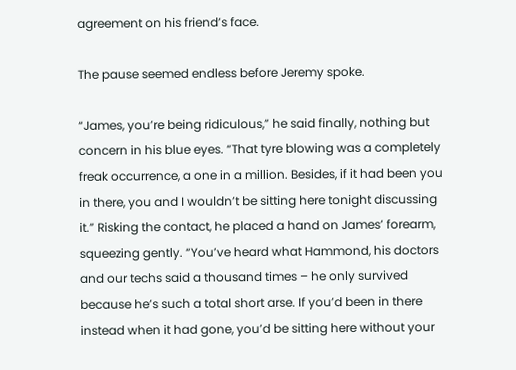agreement on his friend’s face.

The pause seemed endless before Jeremy spoke.

“James, you’re being ridiculous,” he said finally, nothing but concern in his blue eyes. “That tyre blowing was a completely freak occurrence, a one in a million. Besides, if it had been you in there, you and I wouldn’t be sitting here tonight discussing it.” Risking the contact, he placed a hand on James’ forearm, squeezing gently. “You’ve heard what Hammond, his doctors and our techs said a thousand times – he only survived because he’s such a total short arse. If you’d been in there instead when it had gone, you’d be sitting here without your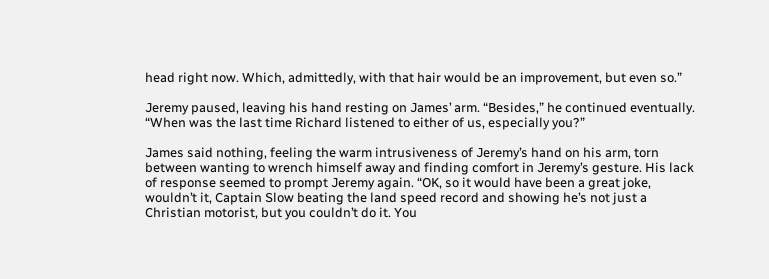head right now. Which, admittedly, with that hair would be an improvement, but even so.”

Jeremy paused, leaving his hand resting on James’ arm. “Besides,” he continued eventually. “When was the last time Richard listened to either of us, especially you?”

James said nothing, feeling the warm intrusiveness of Jeremy’s hand on his arm, torn between wanting to wrench himself away and finding comfort in Jeremy’s gesture. His lack of response seemed to prompt Jeremy again. “OK, so it would have been a great joke, wouldn’t it, Captain Slow beating the land speed record and showing he’s not just a Christian motorist, but you couldn’t do it. You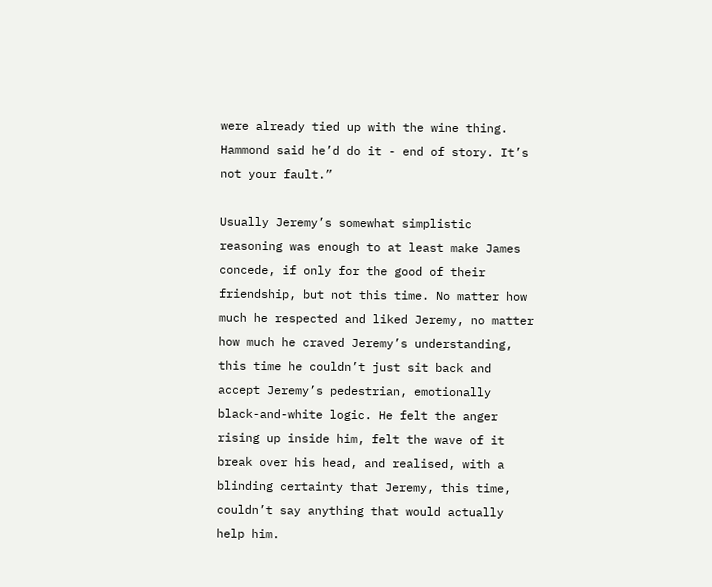were already tied up with the wine thing. Hammond said he’d do it - end of story. It’s not your fault.”

Usually Jeremy’s somewhat simplistic reasoning was enough to at least make James concede, if only for the good of their friendship, but not this time. No matter how much he respected and liked Jeremy, no matter how much he craved Jeremy’s understanding, this time he couldn’t just sit back and accept Jeremy’s pedestrian, emotionally black-and-white logic. He felt the anger rising up inside him, felt the wave of it break over his head, and realised, with a blinding certainty that Jeremy, this time, couldn’t say anything that would actually help him.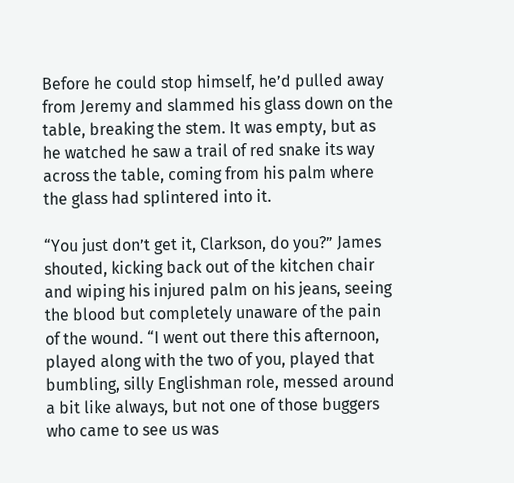Before he could stop himself, he’d pulled away from Jeremy and slammed his glass down on the table, breaking the stem. It was empty, but as he watched he saw a trail of red snake its way across the table, coming from his palm where the glass had splintered into it.

“You just don’t get it, Clarkson, do you?” James shouted, kicking back out of the kitchen chair and wiping his injured palm on his jeans, seeing the blood but completely unaware of the pain of the wound. “I went out there this afternoon, played along with the two of you, played that bumbling, silly Englishman role, messed around a bit like always, but not one of those buggers who came to see us was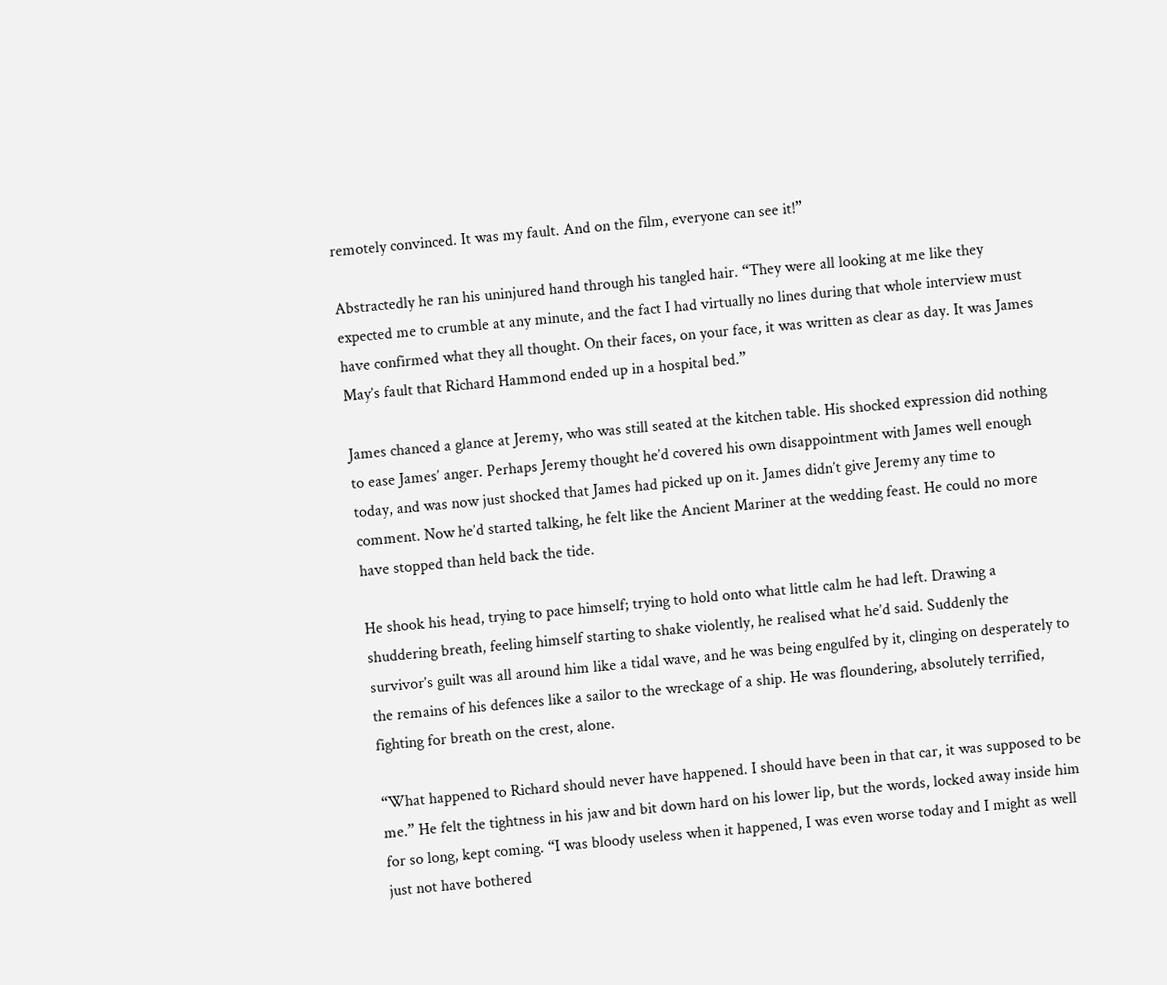remotely convinced. It was my fault. And on the film, everyone can see it!”

Abstractedly he ran his uninjured hand through his tangled hair. “They were all looking at me like they expected me to crumble at any minute, and the fact I had virtually no lines during that whole interview must have confirmed what they all thought. On their faces, on your face, it was written as clear as day. It was James May’s fault that Richard Hammond ended up in a hospital bed.”

James chanced a glance at Jeremy, who was still seated at the kitchen table. His shocked expression did nothing to ease James’ anger. Perhaps Jeremy thought he’d covered his own disappointment with James well enough today, and was now just shocked that James had picked up on it. James didn’t give Jeremy any time to comment. Now he’d started talking, he felt like the Ancient Mariner at the wedding feast. He could no more have stopped than held back the tide.

He shook his head, trying to pace himself; trying to hold onto what little calm he had left. Drawing a shuddering breath, feeling himself starting to shake violently, he realised what he’d said. Suddenly the survivor’s guilt was all around him like a tidal wave, and he was being engulfed by it, clinging on desperately to the remains of his defences like a sailor to the wreckage of a ship. He was floundering, absolutely terrified, fighting for breath on the crest, alone.

“What happened to Richard should never have happened. I should have been in that car, it was supposed to be me.” He felt the tightness in his jaw and bit down hard on his lower lip, but the words, locked away inside him for so long, kept coming. “I was bloody useless when it happened, I was even worse today and I might as well just not have bothered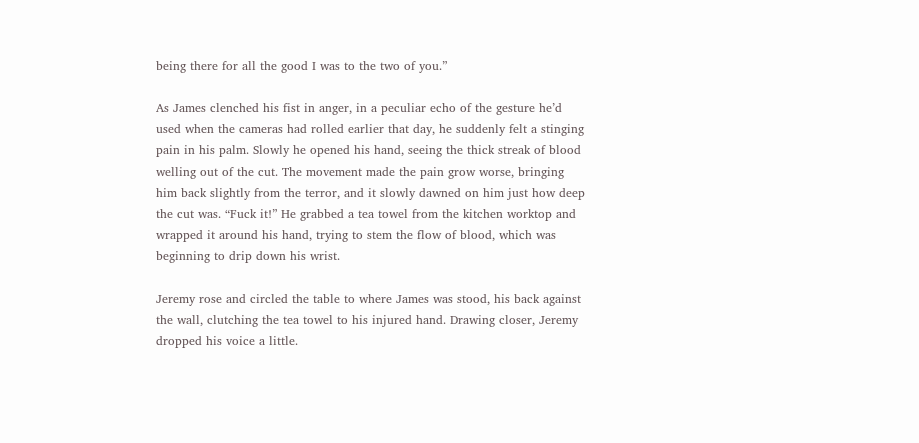being there for all the good I was to the two of you.”

As James clenched his fist in anger, in a peculiar echo of the gesture he’d used when the cameras had rolled earlier that day, he suddenly felt a stinging pain in his palm. Slowly he opened his hand, seeing the thick streak of blood welling out of the cut. The movement made the pain grow worse, bringing him back slightly from the terror, and it slowly dawned on him just how deep the cut was. “Fuck it!” He grabbed a tea towel from the kitchen worktop and wrapped it around his hand, trying to stem the flow of blood, which was beginning to drip down his wrist.

Jeremy rose and circled the table to where James was stood, his back against the wall, clutching the tea towel to his injured hand. Drawing closer, Jeremy dropped his voice a little.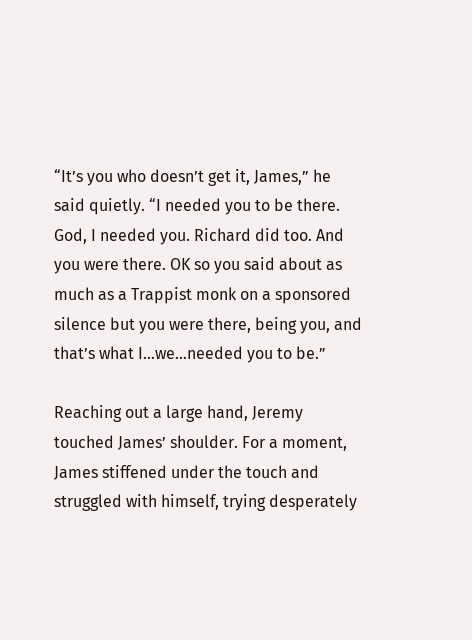“It’s you who doesn’t get it, James,” he said quietly. “I needed you to be there. God, I needed you. Richard did too. And you were there. OK so you said about as much as a Trappist monk on a sponsored silence but you were there, being you, and that’s what I…we…needed you to be.”

Reaching out a large hand, Jeremy touched James’ shoulder. For a moment, James stiffened under the touch and struggled with himself, trying desperately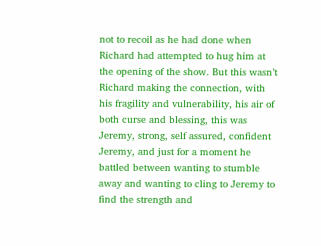not to recoil as he had done when Richard had attempted to hug him at the opening of the show. But this wasn’t Richard making the connection, with his fragility and vulnerability, his air of both curse and blessing, this was Jeremy, strong, self assured, confident Jeremy, and just for a moment he battled between wanting to stumble away and wanting to cling to Jeremy to find the strength and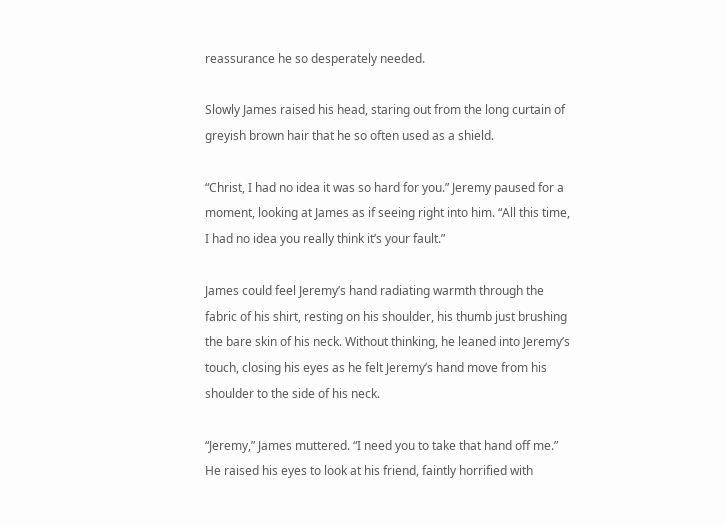reassurance he so desperately needed.

Slowly James raised his head, staring out from the long curtain of greyish brown hair that he so often used as a shield.

“Christ, I had no idea it was so hard for you.” Jeremy paused for a moment, looking at James as if seeing right into him. “All this time, I had no idea you really think it’s your fault.”

James could feel Jeremy’s hand radiating warmth through the fabric of his shirt, resting on his shoulder, his thumb just brushing the bare skin of his neck. Without thinking, he leaned into Jeremy’s touch, closing his eyes as he felt Jeremy’s hand move from his shoulder to the side of his neck.

“Jeremy,” James muttered. “I need you to take that hand off me.” He raised his eyes to look at his friend, faintly horrified with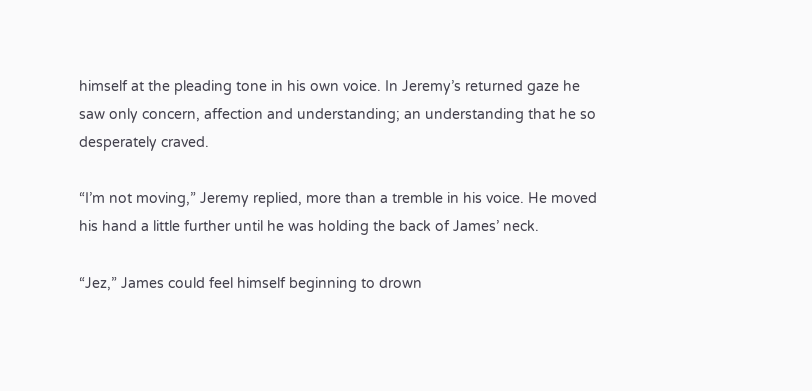himself at the pleading tone in his own voice. In Jeremy’s returned gaze he saw only concern, affection and understanding; an understanding that he so desperately craved.

“I’m not moving,” Jeremy replied, more than a tremble in his voice. He moved his hand a little further until he was holding the back of James’ neck.

“Jez,” James could feel himself beginning to drown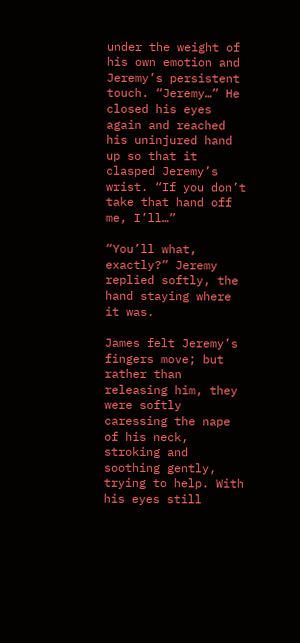under the weight of his own emotion and Jeremy’s persistent touch. “Jeremy…” He closed his eyes again and reached his uninjured hand up so that it clasped Jeremy’s wrist. “If you don’t take that hand off me, I’ll…”

“You’ll what, exactly?” Jeremy replied softly, the hand staying where it was.

James felt Jeremy’s fingers move; but rather than releasing him, they were softly caressing the nape of his neck, stroking and soothing gently, trying to help. With his eyes still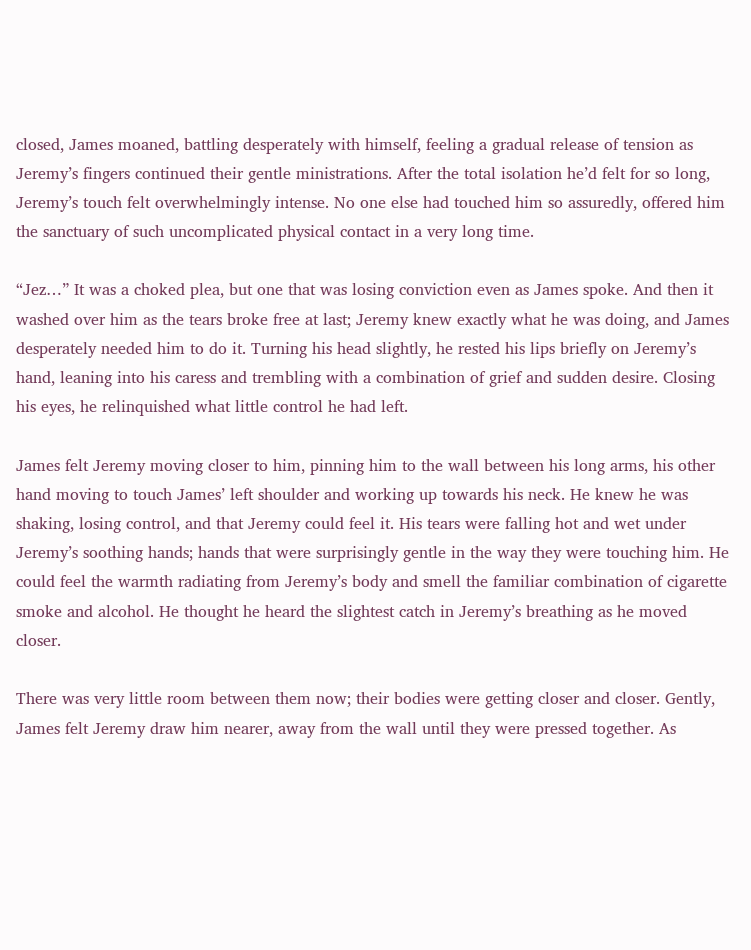closed, James moaned, battling desperately with himself, feeling a gradual release of tension as Jeremy’s fingers continued their gentle ministrations. After the total isolation he’d felt for so long, Jeremy’s touch felt overwhelmingly intense. No one else had touched him so assuredly, offered him the sanctuary of such uncomplicated physical contact in a very long time.

“Jez…” It was a choked plea, but one that was losing conviction even as James spoke. And then it washed over him as the tears broke free at last; Jeremy knew exactly what he was doing, and James desperately needed him to do it. Turning his head slightly, he rested his lips briefly on Jeremy’s hand, leaning into his caress and trembling with a combination of grief and sudden desire. Closing his eyes, he relinquished what little control he had left.

James felt Jeremy moving closer to him, pinning him to the wall between his long arms, his other hand moving to touch James’ left shoulder and working up towards his neck. He knew he was shaking, losing control, and that Jeremy could feel it. His tears were falling hot and wet under Jeremy’s soothing hands; hands that were surprisingly gentle in the way they were touching him. He could feel the warmth radiating from Jeremy’s body and smell the familiar combination of cigarette smoke and alcohol. He thought he heard the slightest catch in Jeremy’s breathing as he moved closer.

There was very little room between them now; their bodies were getting closer and closer. Gently, James felt Jeremy draw him nearer, away from the wall until they were pressed together. As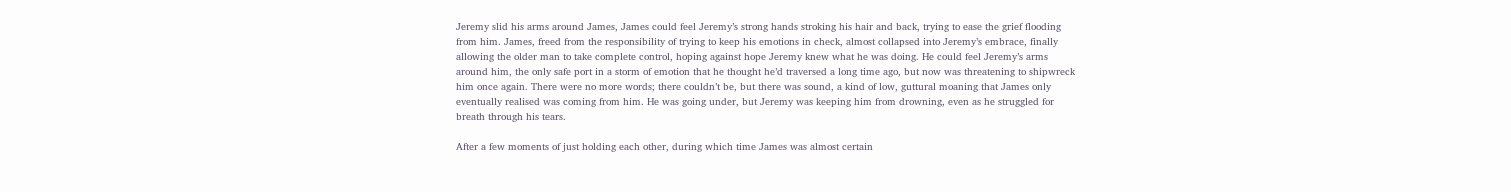Jeremy slid his arms around James, James could feel Jeremy’s strong hands stroking his hair and back, trying to ease the grief flooding from him. James, freed from the responsibility of trying to keep his emotions in check, almost collapsed into Jeremy’s embrace, finally allowing the older man to take complete control, hoping against hope Jeremy knew what he was doing. He could feel Jeremy’s arms around him, the only safe port in a storm of emotion that he thought he’d traversed a long time ago, but now was threatening to shipwreck him once again. There were no more words; there couldn’t be, but there was sound, a kind of low, guttural moaning that James only eventually realised was coming from him. He was going under, but Jeremy was keeping him from drowning, even as he struggled for breath through his tears.

After a few moments of just holding each other, during which time James was almost certain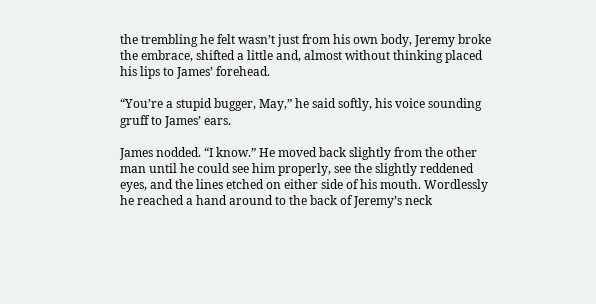the trembling he felt wasn’t just from his own body, Jeremy broke the embrace, shifted a little and, almost without thinking placed his lips to James’ forehead.

“You’re a stupid bugger, May,” he said softly, his voice sounding gruff to James’ ears.

James nodded. “I know.” He moved back slightly from the other man until he could see him properly, see the slightly reddened eyes, and the lines etched on either side of his mouth. Wordlessly he reached a hand around to the back of Jeremy’s neck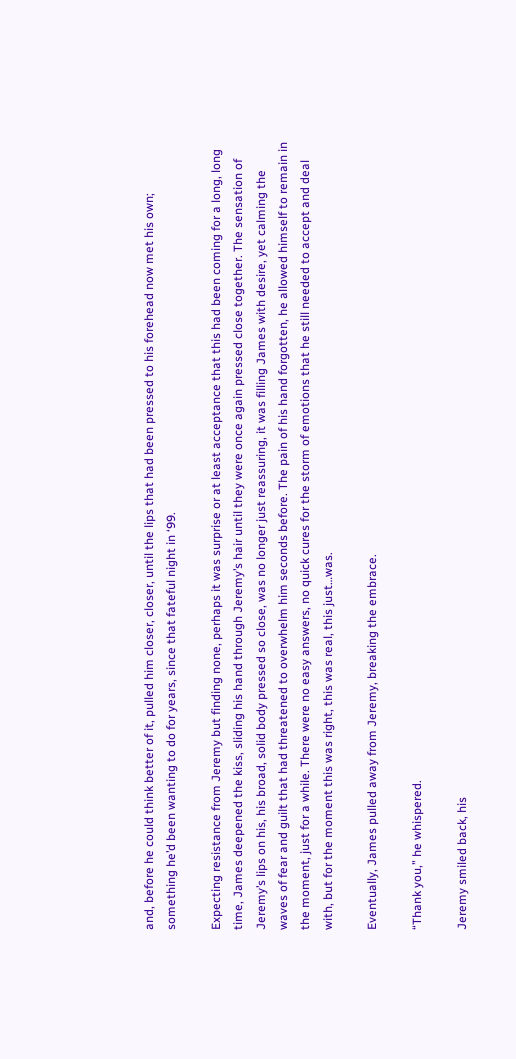and, before he could think better of it, pulled him closer, closer, until the lips that had been pressed to his forehead now met his own; something he’d been wanting to do for years, since that fateful night in ‘99.

Expecting resistance from Jeremy but finding none, perhaps it was surprise or at least acceptance that this had been coming for a long, long time, James deepened the kiss, sliding his hand through Jeremy’s hair until they were once again pressed close together. The sensation of Jeremy’s lips on his, his broad, solid body pressed so close, was no longer just reassuring, it was filling James with desire, yet calming the waves of fear and guilt that had threatened to overwhelm him seconds before. The pain of his hand forgotten, he allowed himself to remain in the moment, just for a while. There were no easy answers, no quick cures for the storm of emotions that he still needed to accept and deal with, but for the moment this was right, this was real, this just…was.

Eventually, James pulled away from Jeremy, breaking the embrace.

“Thank you,” he whispered.

Jeremy smiled back, his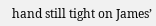hand still tight on James’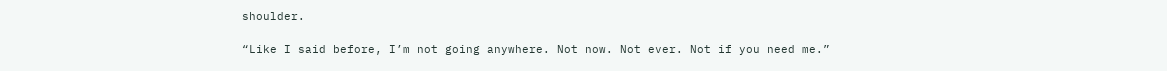shoulder.

“Like I said before, I’m not going anywhere. Not now. Not ever. Not if you need me.”